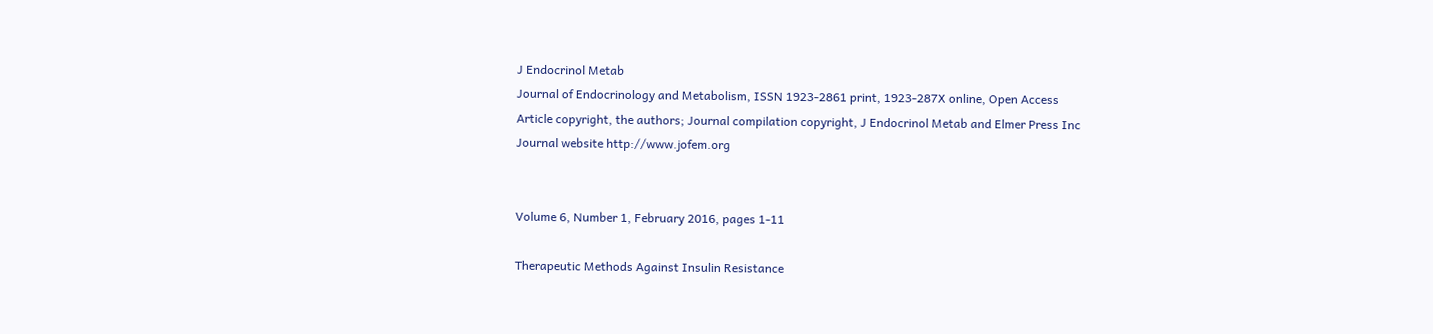J Endocrinol Metab
Journal of Endocrinology and Metabolism, ISSN 1923-2861 print, 1923-287X online, Open Access
Article copyright, the authors; Journal compilation copyright, J Endocrinol Metab and Elmer Press Inc
Journal website http://www.jofem.org


Volume 6, Number 1, February 2016, pages 1-11

Therapeutic Methods Against Insulin Resistance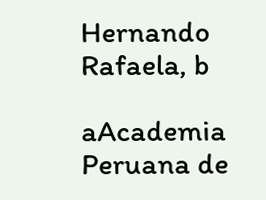Hernando Rafaela, b

aAcademia Peruana de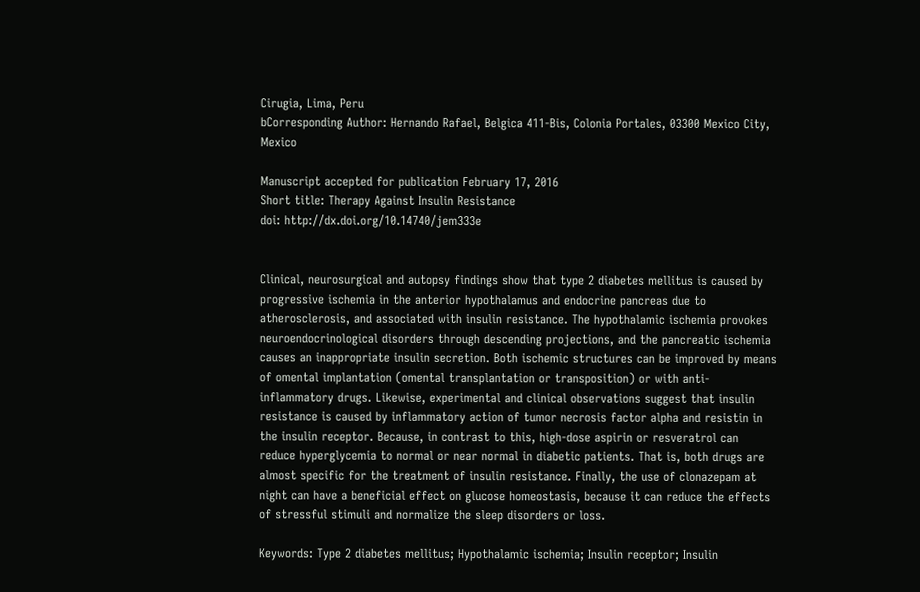Cirugia, Lima, Peru
bCorresponding Author: Hernando Rafael, Belgica 411-Bis, Colonia Portales, 03300 Mexico City, Mexico

Manuscript accepted for publication February 17, 2016
Short title: Therapy Against Insulin Resistance
doi: http://dx.doi.org/10.14740/jem333e


Clinical, neurosurgical and autopsy findings show that type 2 diabetes mellitus is caused by progressive ischemia in the anterior hypothalamus and endocrine pancreas due to atherosclerosis, and associated with insulin resistance. The hypothalamic ischemia provokes neuroendocrinological disorders through descending projections, and the pancreatic ischemia causes an inappropriate insulin secretion. Both ischemic structures can be improved by means of omental implantation (omental transplantation or transposition) or with anti-inflammatory drugs. Likewise, experimental and clinical observations suggest that insulin resistance is caused by inflammatory action of tumor necrosis factor alpha and resistin in the insulin receptor. Because, in contrast to this, high-dose aspirin or resveratrol can reduce hyperglycemia to normal or near normal in diabetic patients. That is, both drugs are almost specific for the treatment of insulin resistance. Finally, the use of clonazepam at night can have a beneficial effect on glucose homeostasis, because it can reduce the effects of stressful stimuli and normalize the sleep disorders or loss.

Keywords: Type 2 diabetes mellitus; Hypothalamic ischemia; Insulin receptor; Insulin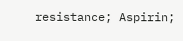resistance; Aspirin;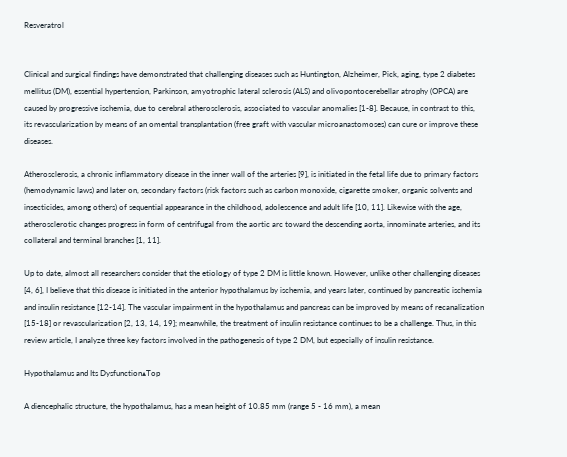Resveratrol


Clinical and surgical findings have demonstrated that challenging diseases such as Huntington, Alzheimer, Pick, aging, type 2 diabetes mellitus (DM), essential hypertension, Parkinson, amyotrophic lateral sclerosis (ALS) and olivopontocerebellar atrophy (OPCA) are caused by progressive ischemia, due to cerebral atherosclerosis, associated to vascular anomalies [1-8]. Because, in contrast to this, its revascularization by means of an omental transplantation (free graft with vascular microanastomoses) can cure or improve these diseases.

Atherosclerosis, a chronic inflammatory disease in the inner wall of the arteries [9], is initiated in the fetal life due to primary factors (hemodynamic laws) and later on, secondary factors (risk factors such as carbon monoxide, cigarette smoker, organic solvents and insecticides, among others) of sequential appearance in the childhood, adolescence and adult life [10, 11]. Likewise with the age, atherosclerotic changes progress in form of centrifugal from the aortic arc toward the descending aorta, innominate arteries, and its collateral and terminal branches [1, 11].

Up to date, almost all researchers consider that the etiology of type 2 DM is little known. However, unlike other challenging diseases [4, 6], I believe that this disease is initiated in the anterior hypothalamus by ischemia, and years later, continued by pancreatic ischemia and insulin resistance [12-14]. The vascular impairment in the hypothalamus and pancreas can be improved by means of recanalization [15-18] or revascularization [2, 13, 14, 19]; meanwhile, the treatment of insulin resistance continues to be a challenge. Thus, in this review article, I analyze three key factors involved in the pathogenesis of type 2 DM, but especially of insulin resistance.

Hypothalamus and Its Dysfunction▴Top

A diencephalic structure, the hypothalamus, has a mean height of 10.85 mm (range 5 - 16 mm), a mean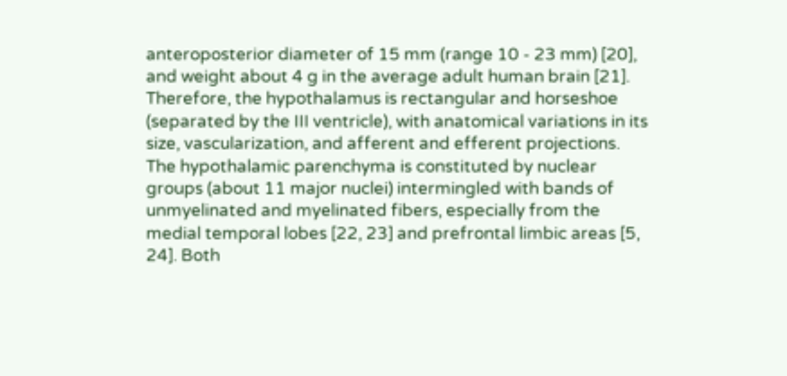anteroposterior diameter of 15 mm (range 10 - 23 mm) [20], and weight about 4 g in the average adult human brain [21]. Therefore, the hypothalamus is rectangular and horseshoe (separated by the III ventricle), with anatomical variations in its size, vascularization, and afferent and efferent projections. The hypothalamic parenchyma is constituted by nuclear groups (about 11 major nuclei) intermingled with bands of unmyelinated and myelinated fibers, especially from the medial temporal lobes [22, 23] and prefrontal limbic areas [5, 24]. Both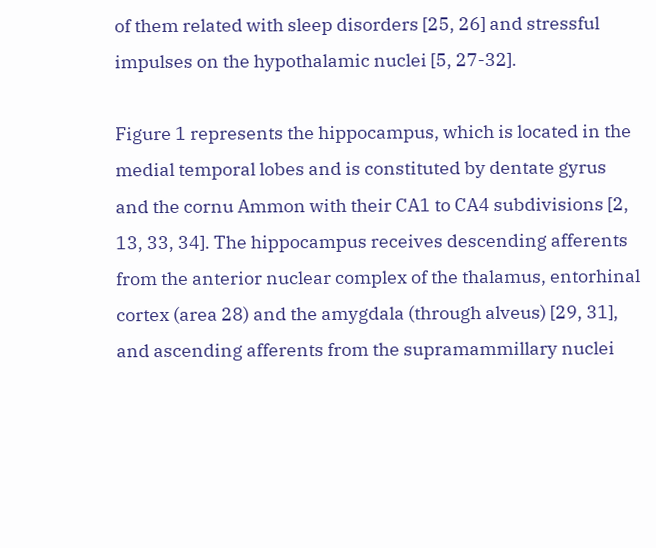of them related with sleep disorders [25, 26] and stressful impulses on the hypothalamic nuclei [5, 27-32].

Figure 1 represents the hippocampus, which is located in the medial temporal lobes and is constituted by dentate gyrus and the cornu Ammon with their CA1 to CA4 subdivisions [2, 13, 33, 34]. The hippocampus receives descending afferents from the anterior nuclear complex of the thalamus, entorhinal cortex (area 28) and the amygdala (through alveus) [29, 31], and ascending afferents from the supramammillary nuclei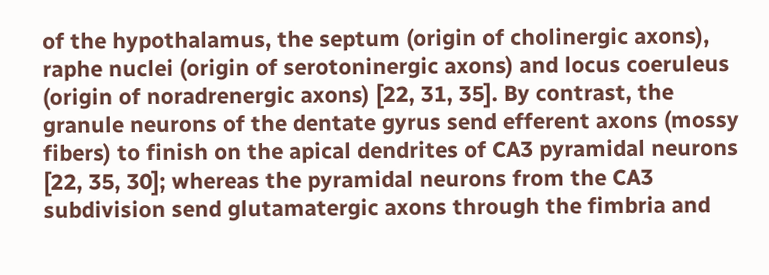of the hypothalamus, the septum (origin of cholinergic axons), raphe nuclei (origin of serotoninergic axons) and locus coeruleus (origin of noradrenergic axons) [22, 31, 35]. By contrast, the granule neurons of the dentate gyrus send efferent axons (mossy fibers) to finish on the apical dendrites of CA3 pyramidal neurons [22, 35, 30]; whereas the pyramidal neurons from the CA3 subdivision send glutamatergic axons through the fimbria and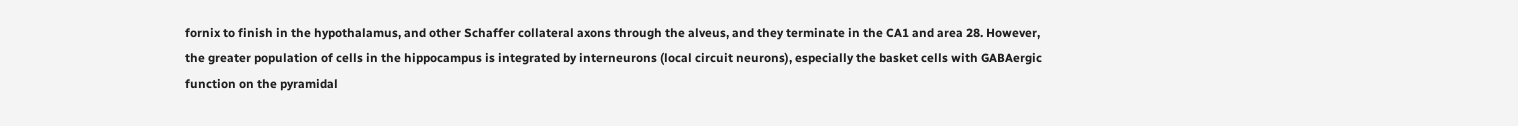fornix to finish in the hypothalamus, and other Schaffer collateral axons through the alveus, and they terminate in the CA1 and area 28. However, the greater population of cells in the hippocampus is integrated by interneurons (local circuit neurons), especially the basket cells with GABAergic function on the pyramidal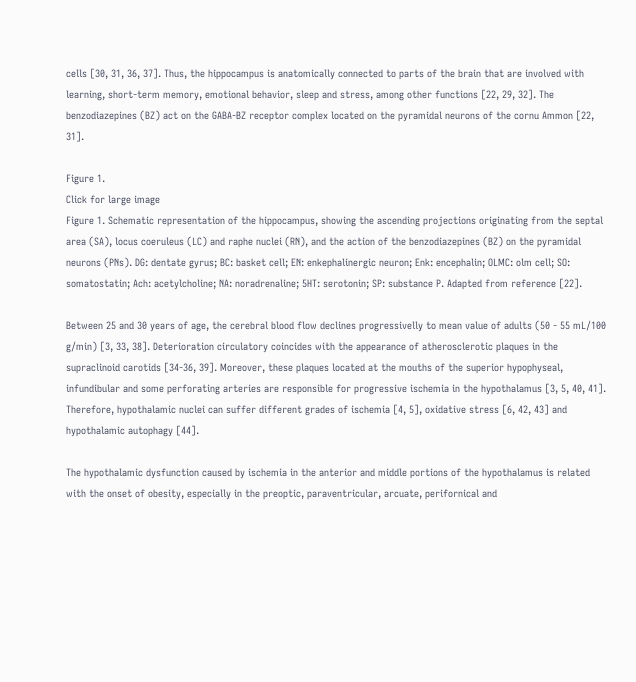cells [30, 31, 36, 37]. Thus, the hippocampus is anatomically connected to parts of the brain that are involved with learning, short-term memory, emotional behavior, sleep and stress, among other functions [22, 29, 32]. The benzodiazepines (BZ) act on the GABA-BZ receptor complex located on the pyramidal neurons of the cornu Ammon [22, 31].

Figure 1.
Click for large image
Figure 1. Schematic representation of the hippocampus, showing the ascending projections originating from the septal area (SA), locus coeruleus (LC) and raphe nuclei (RN), and the action of the benzodiazepines (BZ) on the pyramidal neurons (PNs). DG: dentate gyrus; BC: basket cell; EN: enkephalinergic neuron; Enk: encephalin; OLMC: olm cell; SO: somatostatin; Ach: acetylcholine; NA: noradrenaline; 5HT: serotonin; SP: substance P. Adapted from reference [22].

Between 25 and 30 years of age, the cerebral blood flow declines progressivelly to mean value of adults (50 - 55 mL/100 g/min) [3, 33, 38]. Deterioration circulatory coincides with the appearance of atherosclerotic plaques in the supraclinoid carotids [34-36, 39]. Moreover, these plaques located at the mouths of the superior hypophyseal, infundibular and some perforating arteries are responsible for progressive ischemia in the hypothalamus [3, 5, 40, 41]. Therefore, hypothalamic nuclei can suffer different grades of ischemia [4, 5], oxidative stress [6, 42, 43] and hypothalamic autophagy [44].

The hypothalamic dysfunction caused by ischemia in the anterior and middle portions of the hypothalamus is related with the onset of obesity, especially in the preoptic, paraventricular, arcuate, perifornical and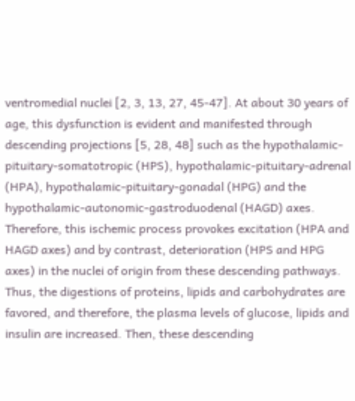ventromedial nuclei [2, 3, 13, 27, 45-47]. At about 30 years of age, this dysfunction is evident and manifested through descending projections [5, 28, 48] such as the hypothalamic-pituitary-somatotropic (HPS), hypothalamic-pituitary-adrenal (HPA), hypothalamic-pituitary-gonadal (HPG) and the hypothalamic-autonomic-gastroduodenal (HAGD) axes. Therefore, this ischemic process provokes excitation (HPA and HAGD axes) and by contrast, deterioration (HPS and HPG axes) in the nuclei of origin from these descending pathways. Thus, the digestions of proteins, lipids and carbohydrates are favored, and therefore, the plasma levels of glucose, lipids and insulin are increased. Then, these descending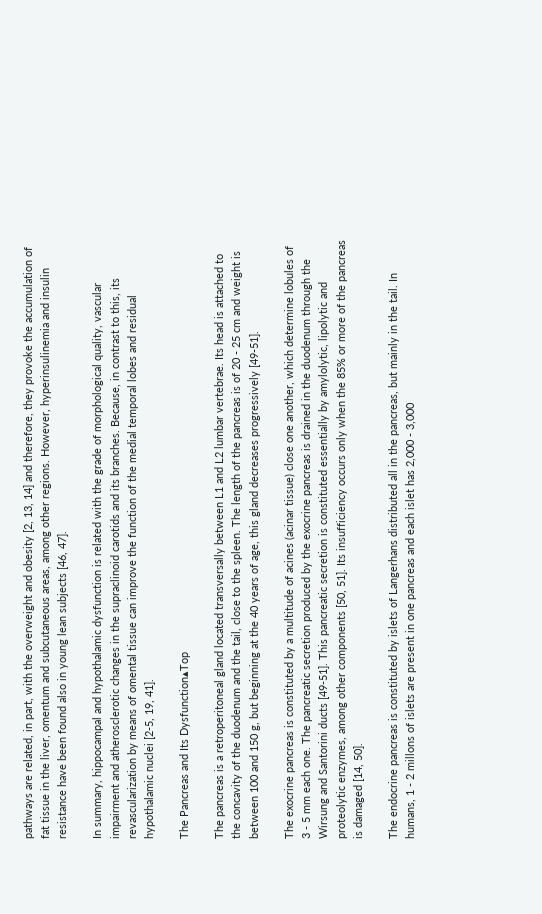pathways are related, in part, with the overweight and obesity [2, 13, 14] and therefore, they provoke the accumulation of fat tissue in the liver, omentum and subcutaneous areas, among other regions. However, hyperinsulinemia and insulin resistance have been found also in young lean subjects [46, 47].

In summary, hippocampal and hypothalamic dysfunction is related with the grade of morphological quality, vascular impairment and atherosclerotic changes in the supraclinoid carotids and its branches. Because, in contrast to this, its revascularization by means of omental tissue can improve the function of the medial temporal lobes and residual hypothalamic nuclei [2-5, 19, 41].

The Pancreas and Its Dysfunction▴Top

The pancreas is a retroperitoneal gland located transversally between L1 and L2 lumbar vertebrae. Its head is attached to the concavity of the duodenum and the tail, close to the spleen. The length of the pancreas is of 20 - 25 cm and weight is between 100 and 150 g, but beginning at the 40 years of age, this gland decreases progressively [49-51].

The exocrine pancreas is constituted by a multitude of acines (acinar tissue) close one another, which determine lobules of 3 - 5 mm each one. The pancreatic secretion produced by the exocrine pancreas is drained in the duodenum through the Wirsung and Santorini ducts [49-51]. This pancreatic secretion is constituted essentially by amylolytic, lipolytic and proteolytic enzymes, among other components [50, 51]. Its insufficiency occurs only when the 85% or more of the pancreas is damaged [14, 50].

The endocrine pancreas is constituted by islets of Langerhans distributed all in the pancreas, but mainly in the tail. In humans, 1 - 2 millons of islets are present in one pancreas and each islet has 2,000 - 3,000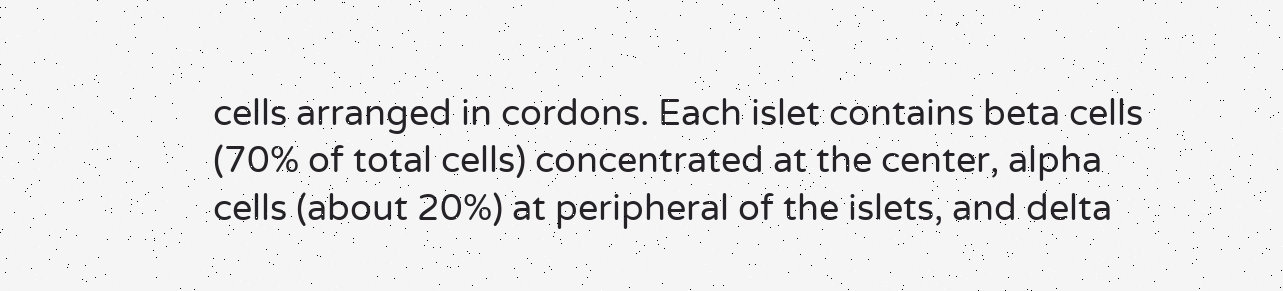cells arranged in cordons. Each islet contains beta cells (70% of total cells) concentrated at the center, alpha cells (about 20%) at peripheral of the islets, and delta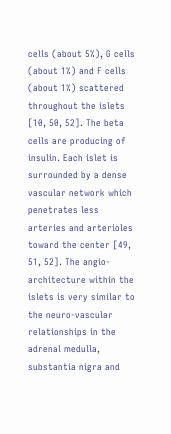cells (about 5%), G cells (about 1%) and F cells (about 1%) scattered throughout the islets [10, 50, 52]. The beta cells are producing of insulin. Each islet is surrounded by a dense vascular network which penetrates less arteries and arterioles toward the center [49, 51, 52]. The angio-architecture within the islets is very similar to the neuro-vascular relationships in the adrenal medulla, substantia nigra and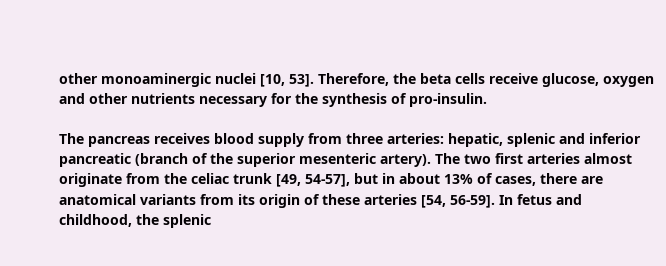other monoaminergic nuclei [10, 53]. Therefore, the beta cells receive glucose, oxygen and other nutrients necessary for the synthesis of pro-insulin.

The pancreas receives blood supply from three arteries: hepatic, splenic and inferior pancreatic (branch of the superior mesenteric artery). The two first arteries almost originate from the celiac trunk [49, 54-57], but in about 13% of cases, there are anatomical variants from its origin of these arteries [54, 56-59]. In fetus and childhood, the splenic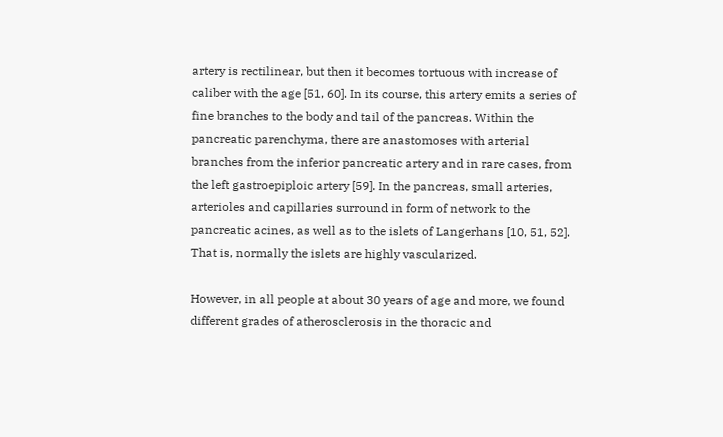artery is rectilinear, but then it becomes tortuous with increase of caliber with the age [51, 60]. In its course, this artery emits a series of fine branches to the body and tail of the pancreas. Within the pancreatic parenchyma, there are anastomoses with arterial branches from the inferior pancreatic artery and in rare cases, from the left gastroepiploic artery [59]. In the pancreas, small arteries, arterioles and capillaries surround in form of network to the pancreatic acines, as well as to the islets of Langerhans [10, 51, 52]. That is, normally the islets are highly vascularized.

However, in all people at about 30 years of age and more, we found different grades of atherosclerosis in the thoracic and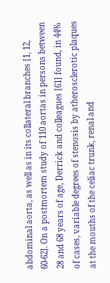abdominal aorta, as well as in its collateral branches [1, 12, 60-62]. On a postmortem study of 110 aortas in persons between 28 and 68 years of age, Derrick and colleagues [61] found, in 44% of cases, variable degrees of stenosis by atherosclerotic plaques at the mouths of the celiac trunk, renal and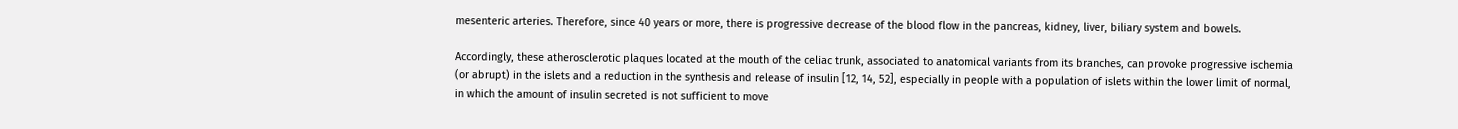mesenteric arteries. Therefore, since 40 years or more, there is progressive decrease of the blood flow in the pancreas, kidney, liver, biliary system and bowels.

Accordingly, these atherosclerotic plaques located at the mouth of the celiac trunk, associated to anatomical variants from its branches, can provoke progressive ischemia (or abrupt) in the islets and a reduction in the synthesis and release of insulin [12, 14, 52], especially in people with a population of islets within the lower limit of normal, in which the amount of insulin secreted is not sufficient to move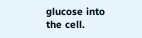glucose into the cell.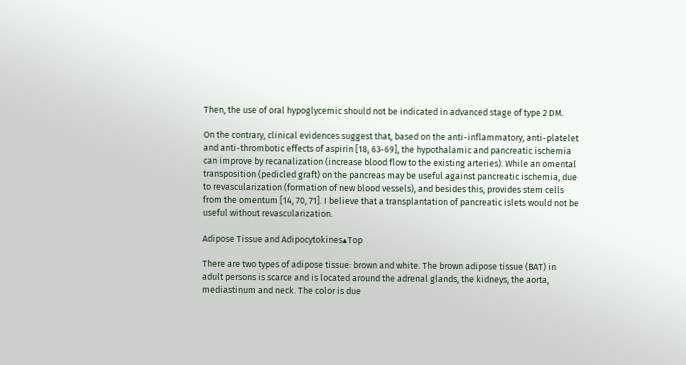Then, the use of oral hypoglycemic should not be indicated in advanced stage of type 2 DM.

On the contrary, clinical evidences suggest that, based on the anti-inflammatory, anti-platelet and anti-thrombotic effects of aspirin [18, 63-69], the hypothalamic and pancreatic ischemia can improve by recanalization (increase blood flow to the existing arteries). While an omental transposition (pedicled graft) on the pancreas may be useful against pancreatic ischemia, due to revascularization (formation of new blood vessels), and besides this, provides stem cells from the omentum [14, 70, 71]. I believe that a transplantation of pancreatic islets would not be useful without revascularization.

Adipose Tissue and Adipocytokines▴Top

There are two types of adipose tissue: brown and white. The brown adipose tissue (BAT) in adult persons is scarce and is located around the adrenal glands, the kidneys, the aorta, mediastinum and neck. The color is due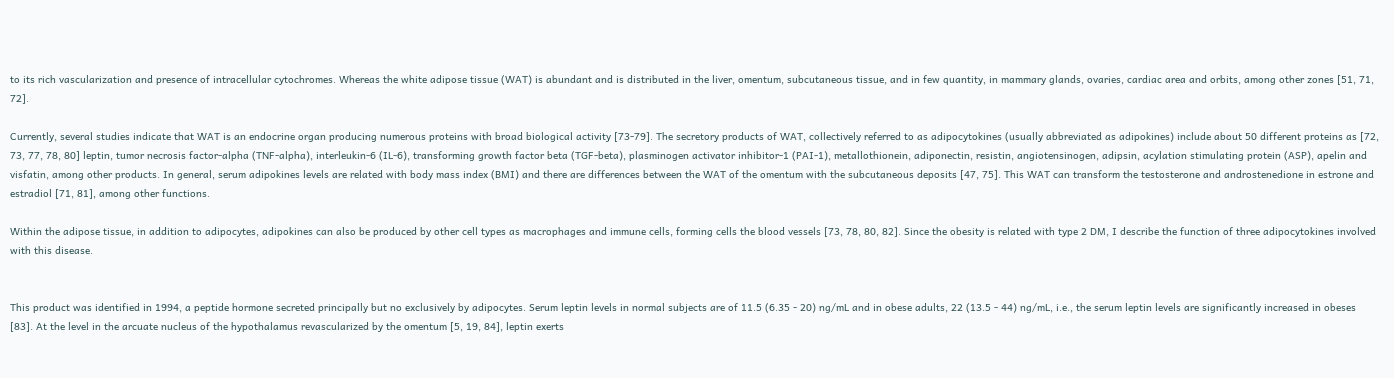to its rich vascularization and presence of intracellular cytochromes. Whereas the white adipose tissue (WAT) is abundant and is distributed in the liver, omentum, subcutaneous tissue, and in few quantity, in mammary glands, ovaries, cardiac area and orbits, among other zones [51, 71, 72].

Currently, several studies indicate that WAT is an endocrine organ producing numerous proteins with broad biological activity [73-79]. The secretory products of WAT, collectively referred to as adipocytokines (usually abbreviated as adipokines) include about 50 different proteins as [72, 73, 77, 78, 80] leptin, tumor necrosis factor-alpha (TNF-alpha), interleukin-6 (IL-6), transforming growth factor beta (TGF-beta), plasminogen activator inhibitor-1 (PAI-1), metallothionein, adiponectin, resistin, angiotensinogen, adipsin, acylation stimulating protein (ASP), apelin and visfatin, among other products. In general, serum adipokines levels are related with body mass index (BMI) and there are differences between the WAT of the omentum with the subcutaneous deposits [47, 75]. This WAT can transform the testosterone and androstenedione in estrone and estradiol [71, 81], among other functions.

Within the adipose tissue, in addition to adipocytes, adipokines can also be produced by other cell types as macrophages and immune cells, forming cells the blood vessels [73, 78, 80, 82]. Since the obesity is related with type 2 DM, I describe the function of three adipocytokines involved with this disease.


This product was identified in 1994, a peptide hormone secreted principally but no exclusively by adipocytes. Serum leptin levels in normal subjects are of 11.5 (6.35 - 20) ng/mL and in obese adults, 22 (13.5 - 44) ng/mL, i.e., the serum leptin levels are significantly increased in obeses [83]. At the level in the arcuate nucleus of the hypothalamus revascularized by the omentum [5, 19, 84], leptin exerts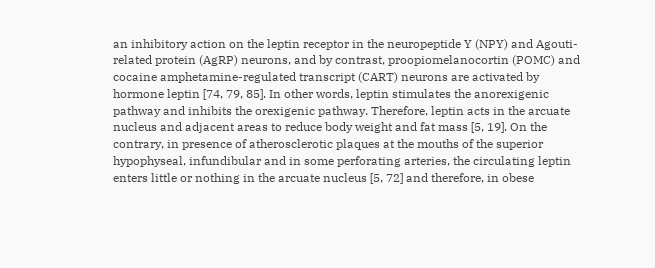an inhibitory action on the leptin receptor in the neuropeptide Y (NPY) and Agouti-related protein (AgRP) neurons, and by contrast, proopiomelanocortin (POMC) and cocaine amphetamine-regulated transcript (CART) neurons are activated by hormone leptin [74, 79, 85]. In other words, leptin stimulates the anorexigenic pathway and inhibits the orexigenic pathway. Therefore, leptin acts in the arcuate nucleus and adjacent areas to reduce body weight and fat mass [5, 19]. On the contrary, in presence of atherosclerotic plaques at the mouths of the superior hypophyseal, infundibular and in some perforating arteries, the circulating leptin enters little or nothing in the arcuate nucleus [5, 72] and therefore, in obese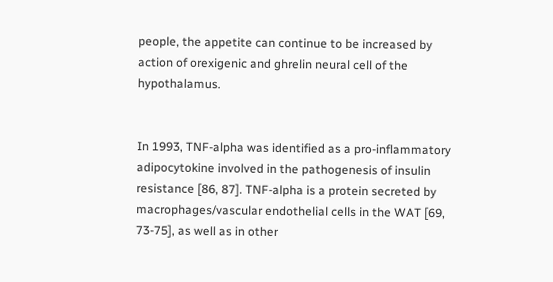people, the appetite can continue to be increased by action of orexigenic and ghrelin neural cell of the hypothalamus.


In 1993, TNF-alpha was identified as a pro-inflammatory adipocytokine involved in the pathogenesis of insulin resistance [86, 87]. TNF-alpha is a protein secreted by macrophages/vascular endothelial cells in the WAT [69, 73-75], as well as in other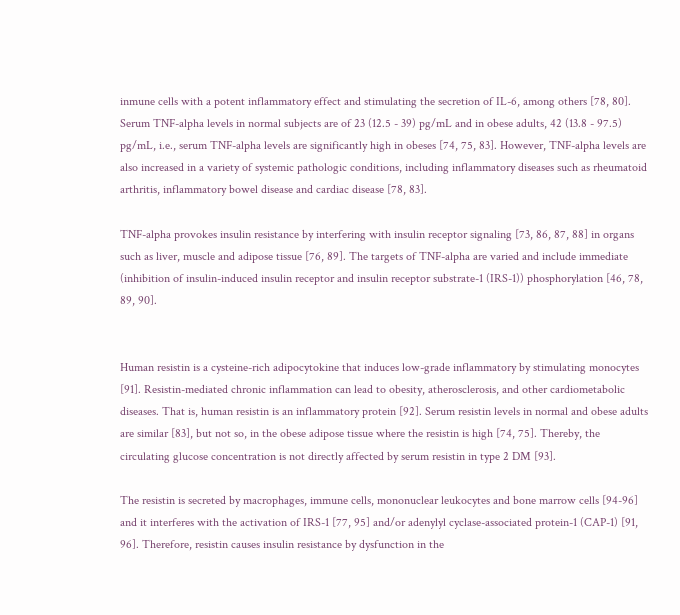inmune cells with a potent inflammatory effect and stimulating the secretion of IL-6, among others [78, 80]. Serum TNF-alpha levels in normal subjects are of 23 (12.5 - 39) pg/mL and in obese adults, 42 (13.8 - 97.5) pg/mL, i.e., serum TNF-alpha levels are significantly high in obeses [74, 75, 83]. However, TNF-alpha levels are also increased in a variety of systemic pathologic conditions, including inflammatory diseases such as rheumatoid arthritis, inflammatory bowel disease and cardiac disease [78, 83].

TNF-alpha provokes insulin resistance by interfering with insulin receptor signaling [73, 86, 87, 88] in organs such as liver, muscle and adipose tissue [76, 89]. The targets of TNF-alpha are varied and include immediate (inhibition of insulin-induced insulin receptor and insulin receptor substrate-1 (IRS-1)) phosphorylation [46, 78, 89, 90].


Human resistin is a cysteine-rich adipocytokine that induces low-grade inflammatory by stimulating monocytes [91]. Resistin-mediated chronic inflammation can lead to obesity, atherosclerosis, and other cardiometabolic diseases. That is, human resistin is an inflammatory protein [92]. Serum resistin levels in normal and obese adults are similar [83], but not so, in the obese adipose tissue where the resistin is high [74, 75]. Thereby, the circulating glucose concentration is not directly affected by serum resistin in type 2 DM [93].

The resistin is secreted by macrophages, immune cells, mononuclear leukocytes and bone marrow cells [94-96] and it interferes with the activation of IRS-1 [77, 95] and/or adenylyl cyclase-associated protein-1 (CAP-1) [91, 96]. Therefore, resistin causes insulin resistance by dysfunction in the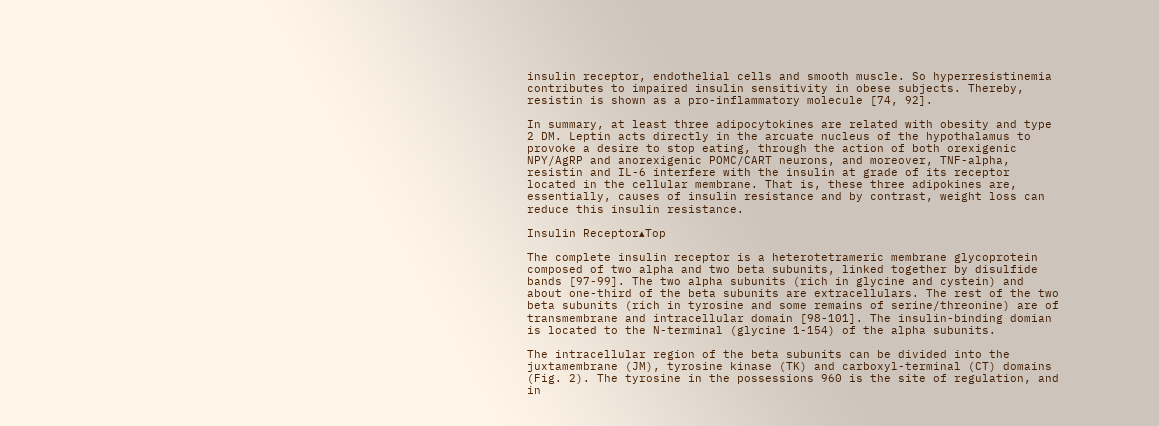insulin receptor, endothelial cells and smooth muscle. So hyperresistinemia contributes to impaired insulin sensitivity in obese subjects. Thereby, resistin is shown as a pro-inflammatory molecule [74, 92].

In summary, at least three adipocytokines are related with obesity and type 2 DM. Leptin acts directly in the arcuate nucleus of the hypothalamus to provoke a desire to stop eating, through the action of both orexigenic NPY/AgRP and anorexigenic POMC/CART neurons, and moreover, TNF-alpha, resistin and IL-6 interfere with the insulin at grade of its receptor located in the cellular membrane. That is, these three adipokines are, essentially, causes of insulin resistance and by contrast, weight loss can reduce this insulin resistance.

Insulin Receptor▴Top

The complete insulin receptor is a heterotetrameric membrane glycoprotein composed of two alpha and two beta subunits, linked together by disulfide bands [97-99]. The two alpha subunits (rich in glycine and cystein) and about one-third of the beta subunits are extracellulars. The rest of the two beta subunits (rich in tyrosine and some remains of serine/threonine) are of transmembrane and intracellular domain [98-101]. The insulin-binding domian is located to the N-terminal (glycine 1-154) of the alpha subunits.

The intracellular region of the beta subunits can be divided into the juxtamembrane (JM), tyrosine kinase (TK) and carboxyl-terminal (CT) domains (Fig. 2). The tyrosine in the possessions 960 is the site of regulation, and in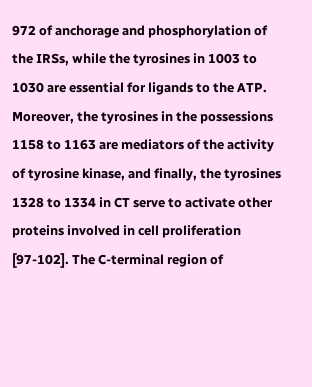972 of anchorage and phosphorylation of the IRSs, while the tyrosines in 1003 to 1030 are essential for ligands to the ATP. Moreover, the tyrosines in the possessions 1158 to 1163 are mediators of the activity of tyrosine kinase, and finally, the tyrosines 1328 to 1334 in CT serve to activate other proteins involved in cell proliferation [97-102]. The C-terminal region of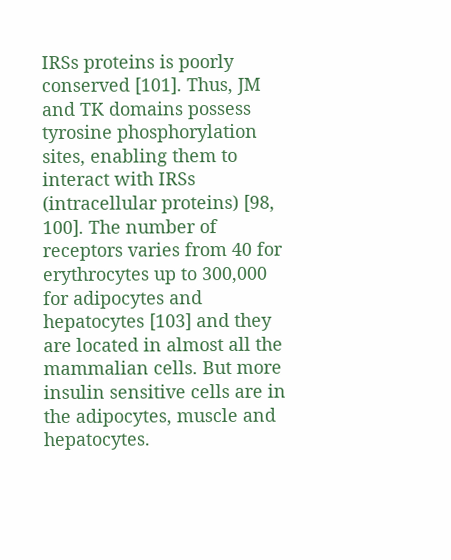IRSs proteins is poorly conserved [101]. Thus, JM and TK domains possess tyrosine phosphorylation sites, enabling them to interact with IRSs (intracellular proteins) [98, 100]. The number of receptors varies from 40 for erythrocytes up to 300,000 for adipocytes and hepatocytes [103] and they are located in almost all the mammalian cells. But more insulin sensitive cells are in the adipocytes, muscle and hepatocytes.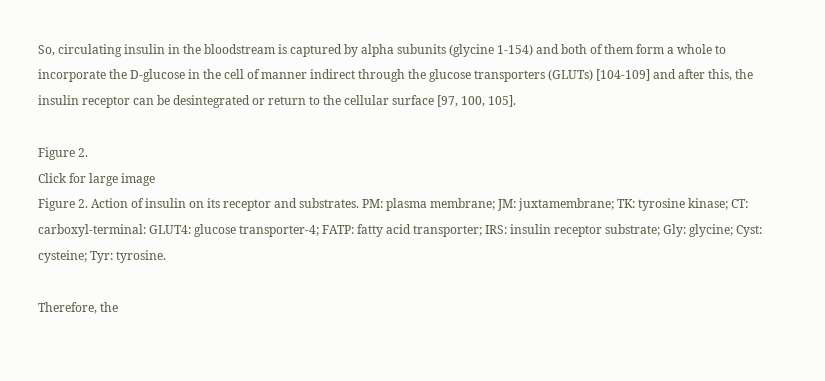So, circulating insulin in the bloodstream is captured by alpha subunits (glycine 1-154) and both of them form a whole to incorporate the D-glucose in the cell of manner indirect through the glucose transporters (GLUTs) [104-109] and after this, the insulin receptor can be desintegrated or return to the cellular surface [97, 100, 105].

Figure 2.
Click for large image
Figure 2. Action of insulin on its receptor and substrates. PM: plasma membrane; JM: juxtamembrane; TK: tyrosine kinase; CT: carboxyl-terminal: GLUT4: glucose transporter-4; FATP: fatty acid transporter; IRS: insulin receptor substrate; Gly: glycine; Cyst: cysteine; Tyr: tyrosine.

Therefore, the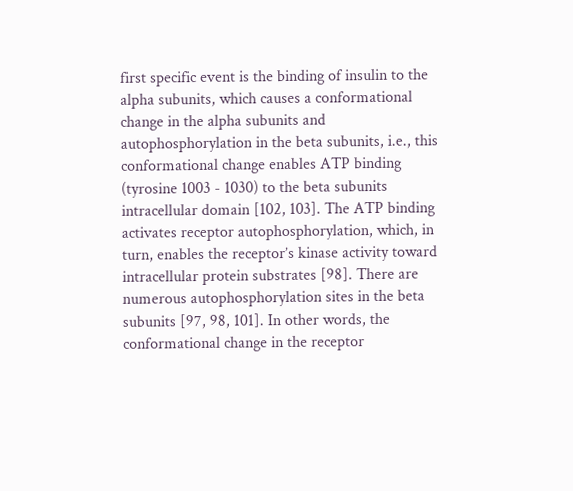first specific event is the binding of insulin to the alpha subunits, which causes a conformational change in the alpha subunits and autophosphorylation in the beta subunits, i.e., this conformational change enables ATP binding (tyrosine 1003 - 1030) to the beta subunits intracellular domain [102, 103]. The ATP binding activates receptor autophosphorylation, which, in turn, enables the receptor’s kinase activity toward intracellular protein substrates [98]. There are numerous autophosphorylation sites in the beta subunits [97, 98, 101]. In other words, the conformational change in the receptor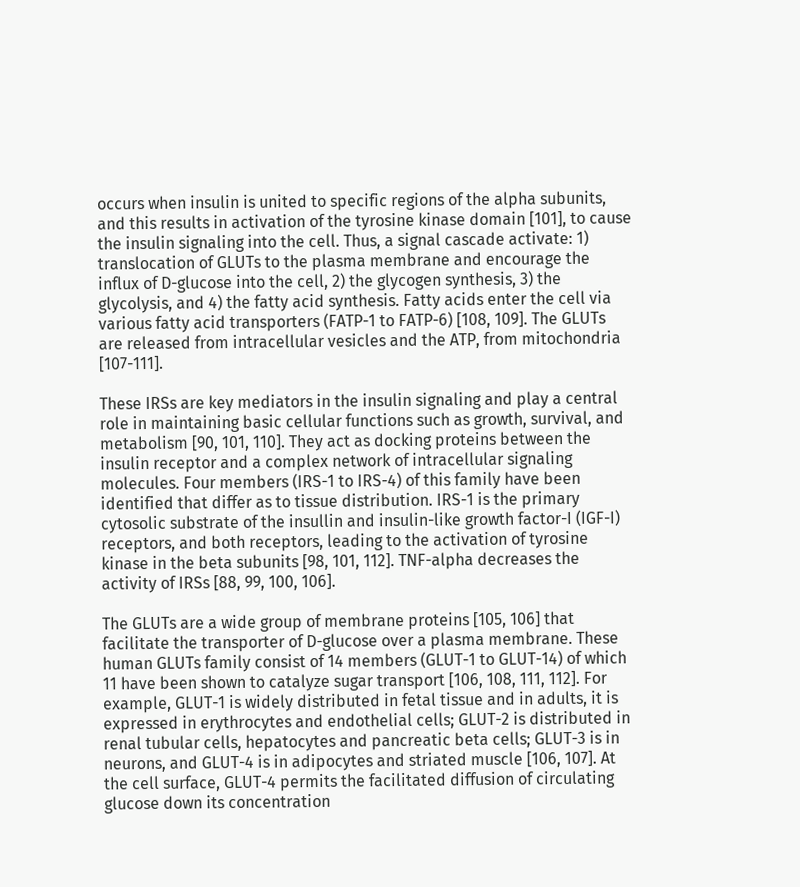occurs when insulin is united to specific regions of the alpha subunits, and this results in activation of the tyrosine kinase domain [101], to cause the insulin signaling into the cell. Thus, a signal cascade activate: 1) translocation of GLUTs to the plasma membrane and encourage the influx of D-glucose into the cell, 2) the glycogen synthesis, 3) the glycolysis, and 4) the fatty acid synthesis. Fatty acids enter the cell via various fatty acid transporters (FATP-1 to FATP-6) [108, 109]. The GLUTs are released from intracellular vesicles and the ATP, from mitochondria [107-111].

These IRSs are key mediators in the insulin signaling and play a central role in maintaining basic cellular functions such as growth, survival, and metabolism [90, 101, 110]. They act as docking proteins between the insulin receptor and a complex network of intracellular signaling molecules. Four members (IRS-1 to IRS-4) of this family have been identified that differ as to tissue distribution. IRS-1 is the primary cytosolic substrate of the insullin and insulin-like growth factor-I (IGF-I) receptors, and both receptors, leading to the activation of tyrosine kinase in the beta subunits [98, 101, 112]. TNF-alpha decreases the activity of IRSs [88, 99, 100, 106].

The GLUTs are a wide group of membrane proteins [105, 106] that facilitate the transporter of D-glucose over a plasma membrane. These human GLUTs family consist of 14 members (GLUT-1 to GLUT-14) of which 11 have been shown to catalyze sugar transport [106, 108, 111, 112]. For example, GLUT-1 is widely distributed in fetal tissue and in adults, it is expressed in erythrocytes and endothelial cells; GLUT-2 is distributed in renal tubular cells, hepatocytes and pancreatic beta cells; GLUT-3 is in neurons, and GLUT-4 is in adipocytes and striated muscle [106, 107]. At the cell surface, GLUT-4 permits the facilitated diffusion of circulating glucose down its concentration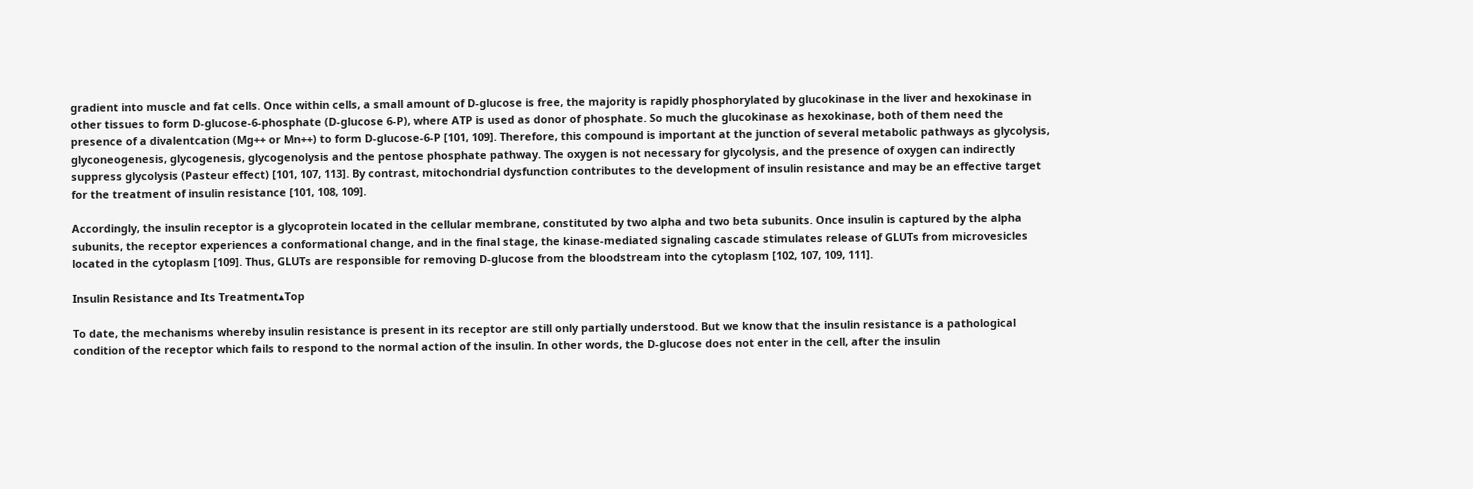gradient into muscle and fat cells. Once within cells, a small amount of D-glucose is free, the majority is rapidly phosphorylated by glucokinase in the liver and hexokinase in other tissues to form D-glucose-6-phosphate (D-glucose 6-P), where ATP is used as donor of phosphate. So much the glucokinase as hexokinase, both of them need the presence of a divalentcation (Mg++ or Mn++) to form D-glucose-6-P [101, 109]. Therefore, this compound is important at the junction of several metabolic pathways as glycolysis, glyconeogenesis, glycogenesis, glycogenolysis and the pentose phosphate pathway. The oxygen is not necessary for glycolysis, and the presence of oxygen can indirectly suppress glycolysis (Pasteur effect) [101, 107, 113]. By contrast, mitochondrial dysfunction contributes to the development of insulin resistance and may be an effective target for the treatment of insulin resistance [101, 108, 109].

Accordingly, the insulin receptor is a glycoprotein located in the cellular membrane, constituted by two alpha and two beta subunits. Once insulin is captured by the alpha subunits, the receptor experiences a conformational change, and in the final stage, the kinase-mediated signaling cascade stimulates release of GLUTs from microvesicles located in the cytoplasm [109]. Thus, GLUTs are responsible for removing D-glucose from the bloodstream into the cytoplasm [102, 107, 109, 111].

Insulin Resistance and Its Treatment▴Top

To date, the mechanisms whereby insulin resistance is present in its receptor are still only partially understood. But we know that the insulin resistance is a pathological condition of the receptor which fails to respond to the normal action of the insulin. In other words, the D-glucose does not enter in the cell, after the insulin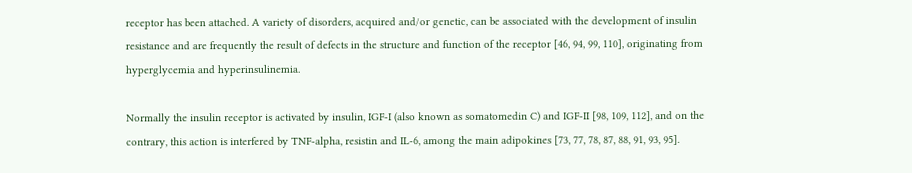receptor has been attached. A variety of disorders, acquired and/or genetic, can be associated with the development of insulin resistance and are frequently the result of defects in the structure and function of the receptor [46, 94, 99, 110], originating from hyperglycemia and hyperinsulinemia.

Normally the insulin receptor is activated by insulin, IGF-I (also known as somatomedin C) and IGF-II [98, 109, 112], and on the contrary, this action is interfered by TNF-alpha, resistin and IL-6, among the main adipokines [73, 77, 78, 87, 88, 91, 93, 95].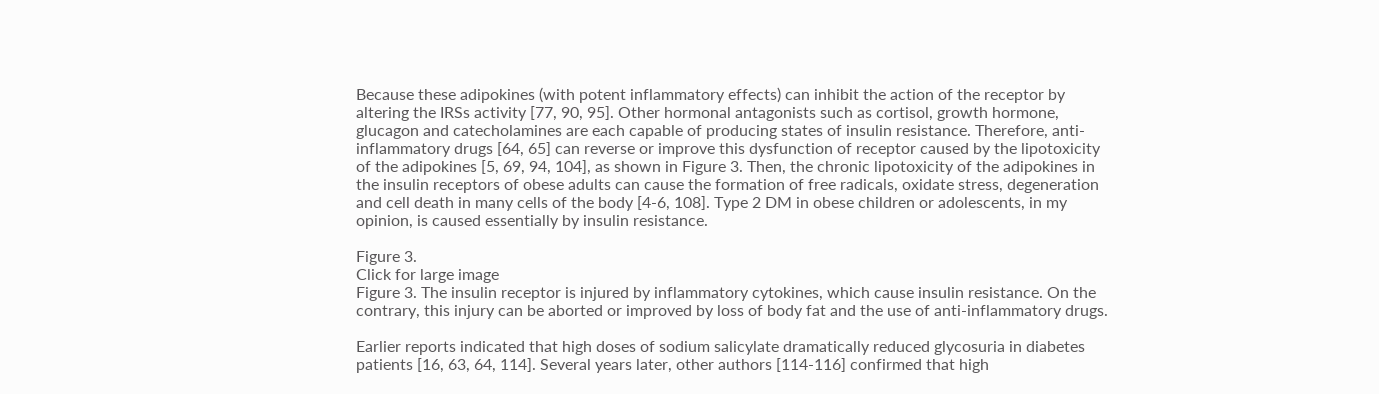Because these adipokines (with potent inflammatory effects) can inhibit the action of the receptor by altering the IRSs activity [77, 90, 95]. Other hormonal antagonists such as cortisol, growth hormone, glucagon and catecholamines are each capable of producing states of insulin resistance. Therefore, anti-inflammatory drugs [64, 65] can reverse or improve this dysfunction of receptor caused by the lipotoxicity of the adipokines [5, 69, 94, 104], as shown in Figure 3. Then, the chronic lipotoxicity of the adipokines in the insulin receptors of obese adults can cause the formation of free radicals, oxidate stress, degeneration and cell death in many cells of the body [4-6, 108]. Type 2 DM in obese children or adolescents, in my opinion, is caused essentially by insulin resistance.

Figure 3.
Click for large image
Figure 3. The insulin receptor is injured by inflammatory cytokines, which cause insulin resistance. On the contrary, this injury can be aborted or improved by loss of body fat and the use of anti-inflammatory drugs.

Earlier reports indicated that high doses of sodium salicylate dramatically reduced glycosuria in diabetes patients [16, 63, 64, 114]. Several years later, other authors [114-116] confirmed that high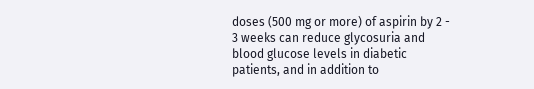doses (500 mg or more) of aspirin by 2 - 3 weeks can reduce glycosuria and blood glucose levels in diabetic patients, and in addition to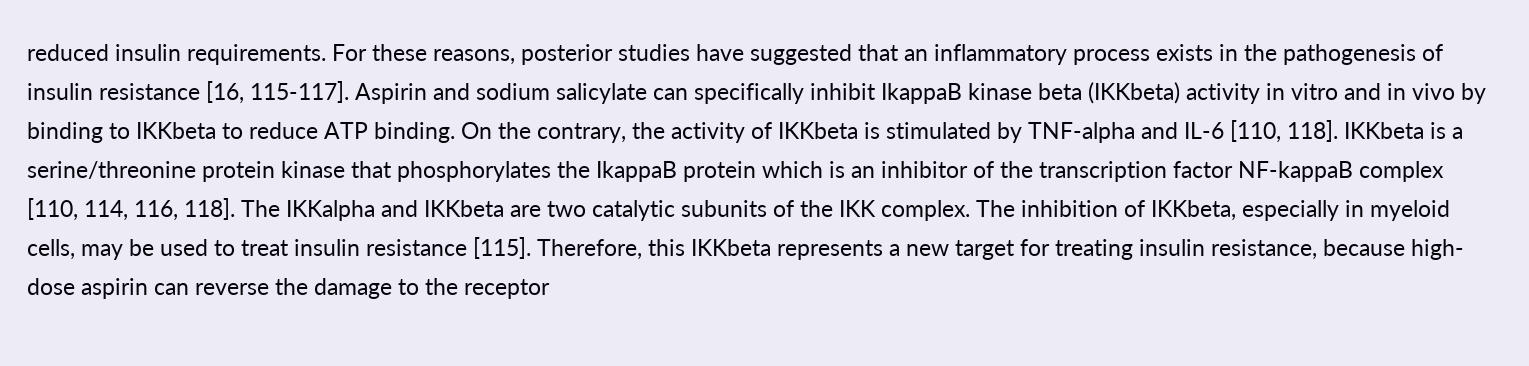reduced insulin requirements. For these reasons, posterior studies have suggested that an inflammatory process exists in the pathogenesis of insulin resistance [16, 115-117]. Aspirin and sodium salicylate can specifically inhibit IkappaB kinase beta (IKKbeta) activity in vitro and in vivo by binding to IKKbeta to reduce ATP binding. On the contrary, the activity of IKKbeta is stimulated by TNF-alpha and IL-6 [110, 118]. IKKbeta is a serine/threonine protein kinase that phosphorylates the IkappaB protein which is an inhibitor of the transcription factor NF-kappaB complex [110, 114, 116, 118]. The IKKalpha and IKKbeta are two catalytic subunits of the IKK complex. The inhibition of IKKbeta, especially in myeloid cells, may be used to treat insulin resistance [115]. Therefore, this IKKbeta represents a new target for treating insulin resistance, because high-dose aspirin can reverse the damage to the receptor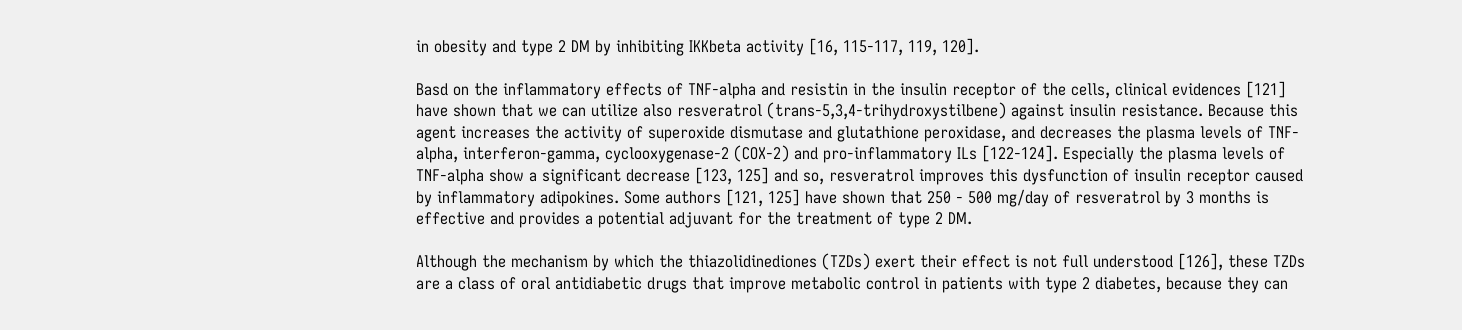in obesity and type 2 DM by inhibiting IKKbeta activity [16, 115-117, 119, 120].

Basd on the inflammatory effects of TNF-alpha and resistin in the insulin receptor of the cells, clinical evidences [121] have shown that we can utilize also resveratrol (trans-5,3,4-trihydroxystilbene) against insulin resistance. Because this agent increases the activity of superoxide dismutase and glutathione peroxidase, and decreases the plasma levels of TNF-alpha, interferon-gamma, cyclooxygenase-2 (COX-2) and pro-inflammatory ILs [122-124]. Especially the plasma levels of TNF-alpha show a significant decrease [123, 125] and so, resveratrol improves this dysfunction of insulin receptor caused by inflammatory adipokines. Some authors [121, 125] have shown that 250 - 500 mg/day of resveratrol by 3 months is effective and provides a potential adjuvant for the treatment of type 2 DM.

Although the mechanism by which the thiazolidinediones (TZDs) exert their effect is not full understood [126], these TZDs are a class of oral antidiabetic drugs that improve metabolic control in patients with type 2 diabetes, because they can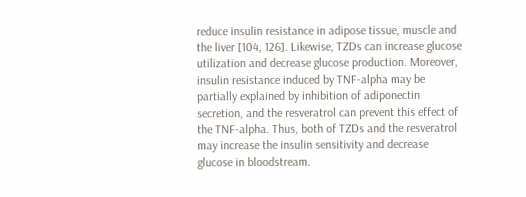reduce insulin resistance in adipose tissue, muscle and the liver [104, 126]. Likewise, TZDs can increase glucose utilization and decrease glucose production. Moreover, insulin resistance induced by TNF-alpha may be partially explained by inhibition of adiponectin secretion, and the resveratrol can prevent this effect of the TNF-alpha. Thus, both of TZDs and the resveratrol may increase the insulin sensitivity and decrease glucose in bloodstream.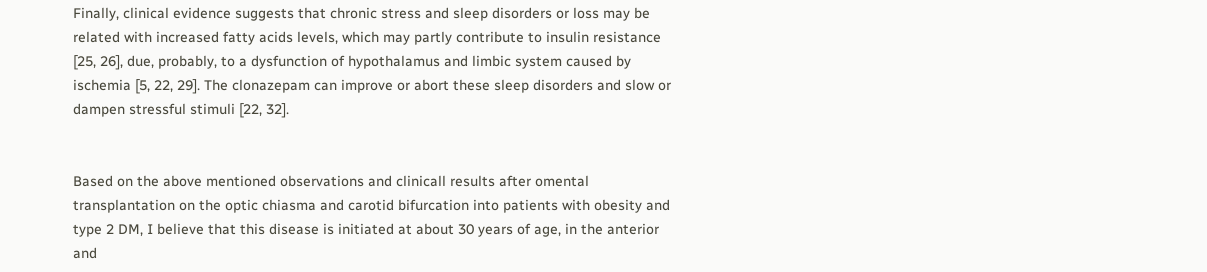Finally, clinical evidence suggests that chronic stress and sleep disorders or loss may be related with increased fatty acids levels, which may partly contribute to insulin resistance [25, 26], due, probably, to a dysfunction of hypothalamus and limbic system caused by ischemia [5, 22, 29]. The clonazepam can improve or abort these sleep disorders and slow or dampen stressful stimuli [22, 32].


Based on the above mentioned observations and clinicall results after omental transplantation on the optic chiasma and carotid bifurcation into patients with obesity and type 2 DM, I believe that this disease is initiated at about 30 years of age, in the anterior and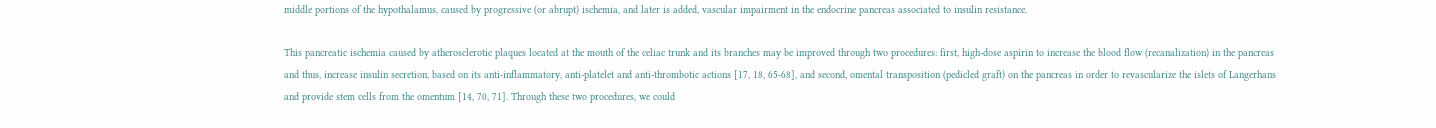middle portions of the hypothalamus, caused by progressive (or abrupt) ischemia, and later is added, vascular impairment in the endocrine pancreas associated to insulin resistance.

This pancreatic ischemia caused by atherosclerotic plaques located at the mouth of the celiac trunk and its branches may be improved through two procedures: first, high-dose aspirin to increase the blood flow (recanalization) in the pancreas and thus, increase insulin secretion, based on its anti-inflammatory, anti-platelet and anti-thrombotic actions [17, 18, 65-68], and second, omental transposition (pedicled graft) on the pancreas in order to revascularize the islets of Langerhans and provide stem cells from the omentum [14, 70, 71]. Through these two procedures, we could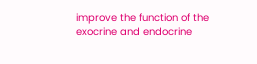improve the function of the exocrine and endocrine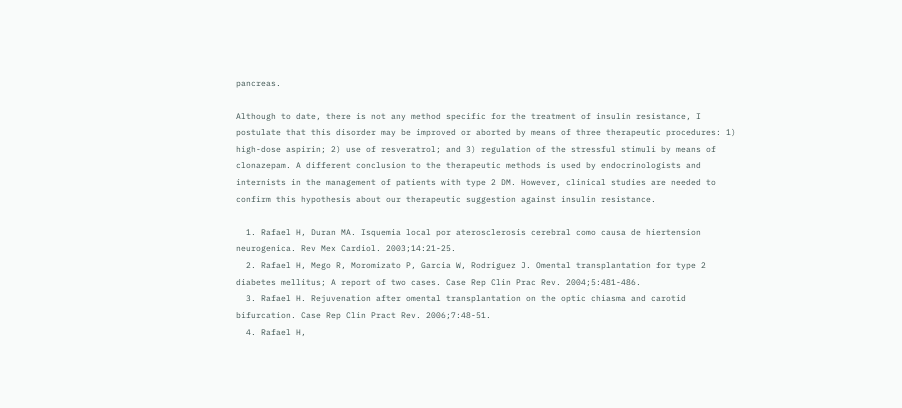pancreas.

Although to date, there is not any method specific for the treatment of insulin resistance, I postulate that this disorder may be improved or aborted by means of three therapeutic procedures: 1) high-dose aspirin; 2) use of resveratrol; and 3) regulation of the stressful stimuli by means of clonazepam. A different conclusion to the therapeutic methods is used by endocrinologists and internists in the management of patients with type 2 DM. However, clinical studies are needed to confirm this hypothesis about our therapeutic suggestion against insulin resistance.

  1. Rafael H, Duran MA. Isquemia local por aterosclerosis cerebral como causa de hiertension neurogenica. Rev Mex Cardiol. 2003;14:21-25.
  2. Rafael H, Mego R, Moromizato P, Garcia W, Rodriguez J. Omental transplantation for type 2 diabetes mellitus; A report of two cases. Case Rep Clin Prac Rev. 2004;5:481-486.
  3. Rafael H. Rejuvenation after omental transplantation on the optic chiasma and carotid bifurcation. Case Rep Clin Pract Rev. 2006;7:48-51.
  4. Rafael H,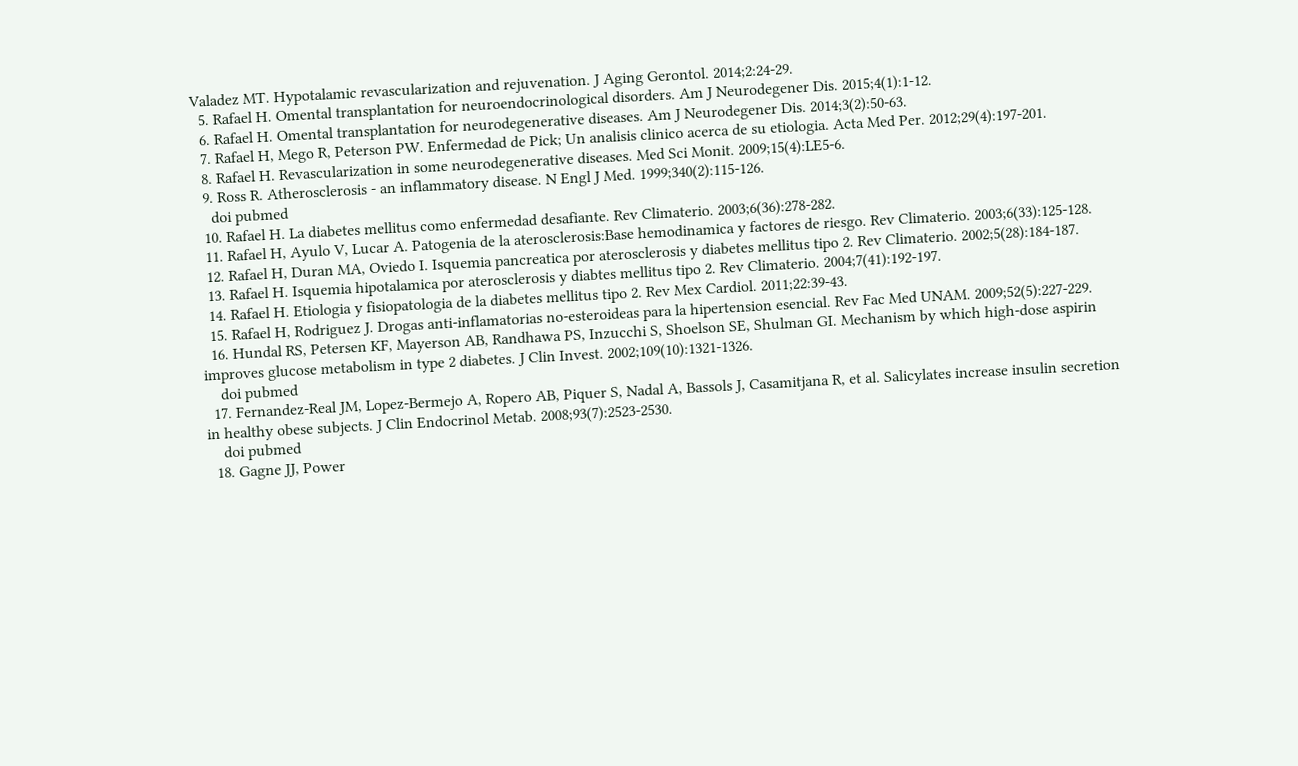Valadez MT. Hypotalamic revascularization and rejuvenation. J Aging Gerontol. 2014;2:24-29.
  5. Rafael H. Omental transplantation for neuroendocrinological disorders. Am J Neurodegener Dis. 2015;4(1):1-12.
  6. Rafael H. Omental transplantation for neurodegenerative diseases. Am J Neurodegener Dis. 2014;3(2):50-63.
  7. Rafael H, Mego R, Peterson PW. Enfermedad de Pick; Un analisis clinico acerca de su etiologia. Acta Med Per. 2012;29(4):197-201.
  8. Rafael H. Revascularization in some neurodegenerative diseases. Med Sci Monit. 2009;15(4):LE5-6.
  9. Ross R. Atherosclerosis - an inflammatory disease. N Engl J Med. 1999;340(2):115-126.
    doi pubmed
  10. Rafael H. La diabetes mellitus como enfermedad desafiante. Rev Climaterio. 2003;6(36):278-282.
  11. Rafael H, Ayulo V, Lucar A. Patogenia de la aterosclerosis:Base hemodinamica y factores de riesgo. Rev Climaterio. 2003;6(33):125-128.
  12. Rafael H, Duran MA, Oviedo I. Isquemia pancreatica por aterosclerosis y diabetes mellitus tipo 2. Rev Climaterio. 2002;5(28):184-187.
  13. Rafael H. Isquemia hipotalamica por aterosclerosis y diabtes mellitus tipo 2. Rev Climaterio. 2004;7(41):192-197.
  14. Rafael H. Etiologia y fisiopatologia de la diabetes mellitus tipo 2. Rev Mex Cardiol. 2011;22:39-43.
  15. Rafael H, Rodriguez J. Drogas anti-inflamatorias no-esteroideas para la hipertension esencial. Rev Fac Med UNAM. 2009;52(5):227-229.
  16. Hundal RS, Petersen KF, Mayerson AB, Randhawa PS, Inzucchi S, Shoelson SE, Shulman GI. Mechanism by which high-dose aspirin improves glucose metabolism in type 2 diabetes. J Clin Invest. 2002;109(10):1321-1326.
    doi pubmed
  17. Fernandez-Real JM, Lopez-Bermejo A, Ropero AB, Piquer S, Nadal A, Bassols J, Casamitjana R, et al. Salicylates increase insulin secretion in healthy obese subjects. J Clin Endocrinol Metab. 2008;93(7):2523-2530.
    doi pubmed
  18. Gagne JJ, Power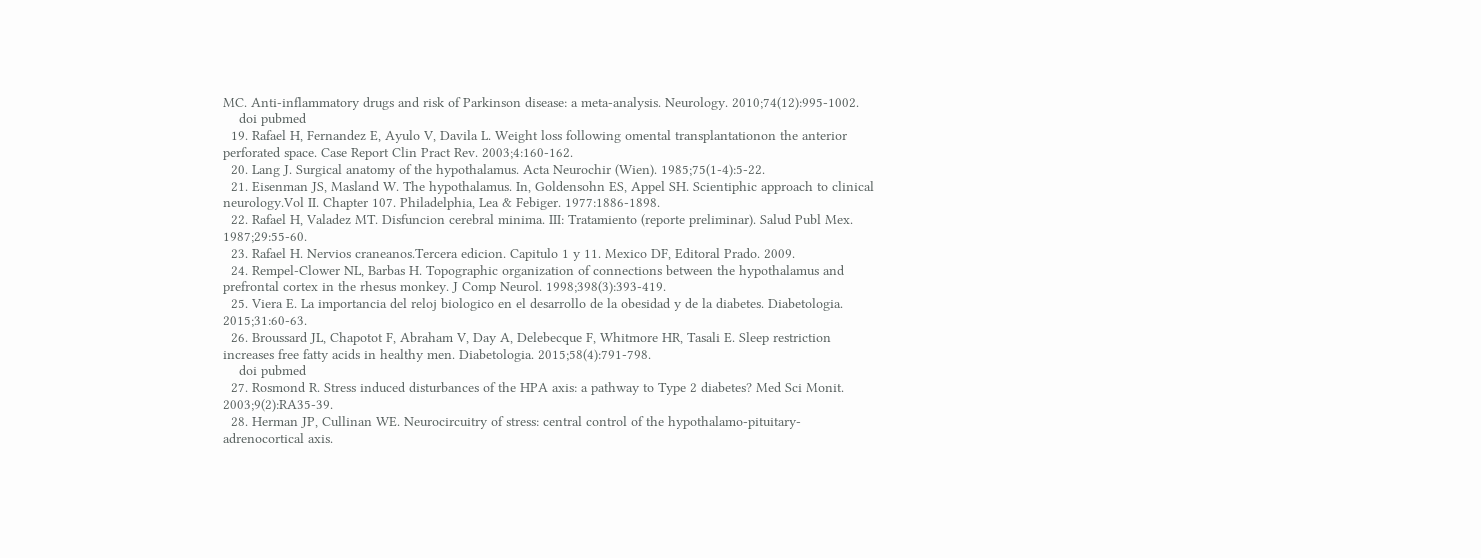MC. Anti-inflammatory drugs and risk of Parkinson disease: a meta-analysis. Neurology. 2010;74(12):995-1002.
    doi pubmed
  19. Rafael H, Fernandez E, Ayulo V, Davila L. Weight loss following omental transplantationon the anterior perforated space. Case Report Clin Pract Rev. 2003;4:160-162.
  20. Lang J. Surgical anatomy of the hypothalamus. Acta Neurochir (Wien). 1985;75(1-4):5-22.
  21. Eisenman JS, Masland W. The hypothalamus. In, Goldensohn ES, Appel SH. Scientiphic approach to clinical neurology.Vol II. Chapter 107. Philadelphia, Lea & Febiger. 1977:1886-1898.
  22. Rafael H, Valadez MT. Disfuncion cerebral minima. III: Tratamiento (reporte preliminar). Salud Publ Mex. 1987;29:55-60.
  23. Rafael H. Nervios craneanos.Tercera edicion. Capitulo 1 y 11. Mexico DF, Editoral Prado. 2009.
  24. Rempel-Clower NL, Barbas H. Topographic organization of connections between the hypothalamus and prefrontal cortex in the rhesus monkey. J Comp Neurol. 1998;398(3):393-419.
  25. Viera E. La importancia del reloj biologico en el desarrollo de la obesidad y de la diabetes. Diabetologia. 2015;31:60-63.
  26. Broussard JL, Chapotot F, Abraham V, Day A, Delebecque F, Whitmore HR, Tasali E. Sleep restriction increases free fatty acids in healthy men. Diabetologia. 2015;58(4):791-798.
    doi pubmed
  27. Rosmond R. Stress induced disturbances of the HPA axis: a pathway to Type 2 diabetes? Med Sci Monit. 2003;9(2):RA35-39.
  28. Herman JP, Cullinan WE. Neurocircuitry of stress: central control of the hypothalamo-pituitary-adrenocortical axis.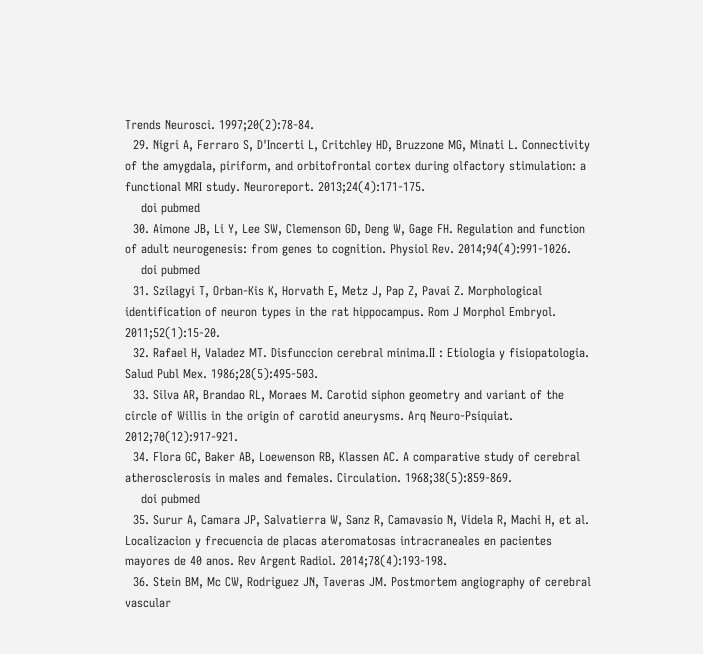Trends Neurosci. 1997;20(2):78-84.
  29. Nigri A, Ferraro S, D'Incerti L, Critchley HD, Bruzzone MG, Minati L. Connectivity of the amygdala, piriform, and orbitofrontal cortex during olfactory stimulation: a functional MRI study. Neuroreport. 2013;24(4):171-175.
    doi pubmed
  30. Aimone JB, Li Y, Lee SW, Clemenson GD, Deng W, Gage FH. Regulation and function of adult neurogenesis: from genes to cognition. Physiol Rev. 2014;94(4):991-1026.
    doi pubmed
  31. Szilagyi T, Orban-Kis K, Horvath E, Metz J, Pap Z, Pavai Z. Morphological identification of neuron types in the rat hippocampus. Rom J Morphol Embryol. 2011;52(1):15-20.
  32. Rafael H, Valadez MT. Disfunccion cerebral minima.II : Etiologia y fisiopatologia. Salud Publ Mex. 1986;28(5):495-503.
  33. Silva AR, Brandao RL, Moraes M. Carotid siphon geometry and variant of the circle of Willis in the origin of carotid aneurysms. Arq Neuro-Psiquiat. 2012;70(12):917-921.
  34. Flora GC, Baker AB, Loewenson RB, Klassen AC. A comparative study of cerebral atherosclerosis in males and females. Circulation. 1968;38(5):859-869.
    doi pubmed
  35. Surur A, Camara JP, Salvatierra W, Sanz R, Camavasio N, Videla R, Machi H, et al. Localizacion y frecuencia de placas ateromatosas intracraneales en pacientes mayores de 40 anos. Rev Argent Radiol. 2014;78(4):193-198.
  36. Stein BM, Mc CW, Rodriguez JN, Taveras JM. Postmortem angiography of cerebral vascular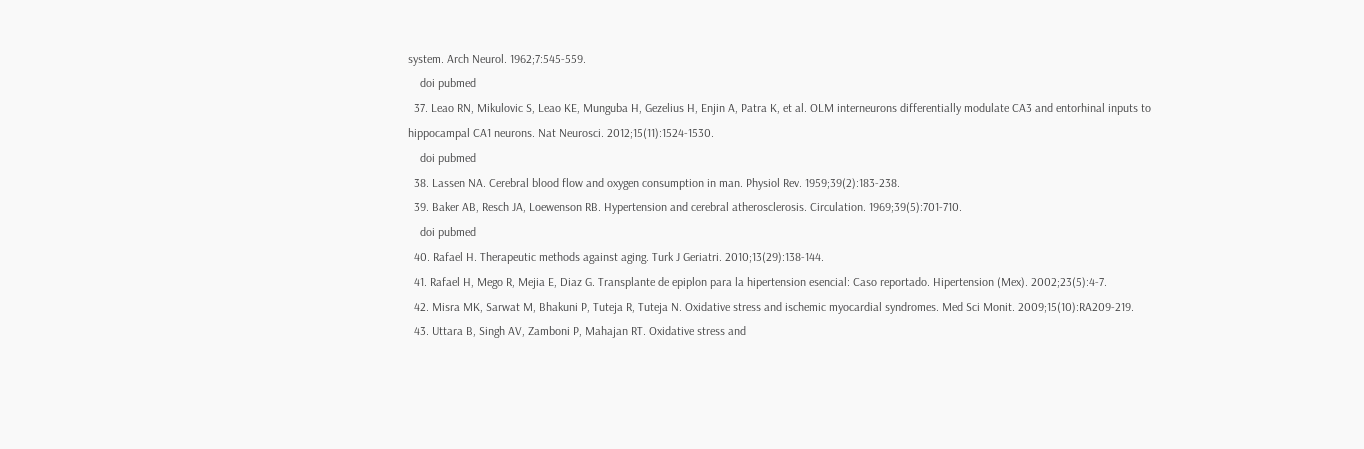system. Arch Neurol. 1962;7:545-559.
    doi pubmed
  37. Leao RN, Mikulovic S, Leao KE, Munguba H, Gezelius H, Enjin A, Patra K, et al. OLM interneurons differentially modulate CA3 and entorhinal inputs to hippocampal CA1 neurons. Nat Neurosci. 2012;15(11):1524-1530.
    doi pubmed
  38. Lassen NA. Cerebral blood flow and oxygen consumption in man. Physiol Rev. 1959;39(2):183-238.
  39. Baker AB, Resch JA, Loewenson RB. Hypertension and cerebral atherosclerosis. Circulation. 1969;39(5):701-710.
    doi pubmed
  40. Rafael H. Therapeutic methods against aging. Turk J Geriatri. 2010;13(29):138-144.
  41. Rafael H, Mego R, Mejia E, Diaz G. Transplante de epiplon para la hipertension esencial: Caso reportado. Hipertension (Mex). 2002;23(5):4-7.
  42. Misra MK, Sarwat M, Bhakuni P, Tuteja R, Tuteja N. Oxidative stress and ischemic myocardial syndromes. Med Sci Monit. 2009;15(10):RA209-219.
  43. Uttara B, Singh AV, Zamboni P, Mahajan RT. Oxidative stress and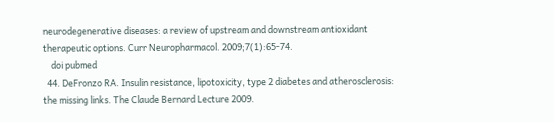neurodegenerative diseases: a review of upstream and downstream antioxidant therapeutic options. Curr Neuropharmacol. 2009;7(1):65-74.
    doi pubmed
  44. DeFronzo RA. Insulin resistance, lipotoxicity, type 2 diabetes and atherosclerosis: the missing links. The Claude Bernard Lecture 2009.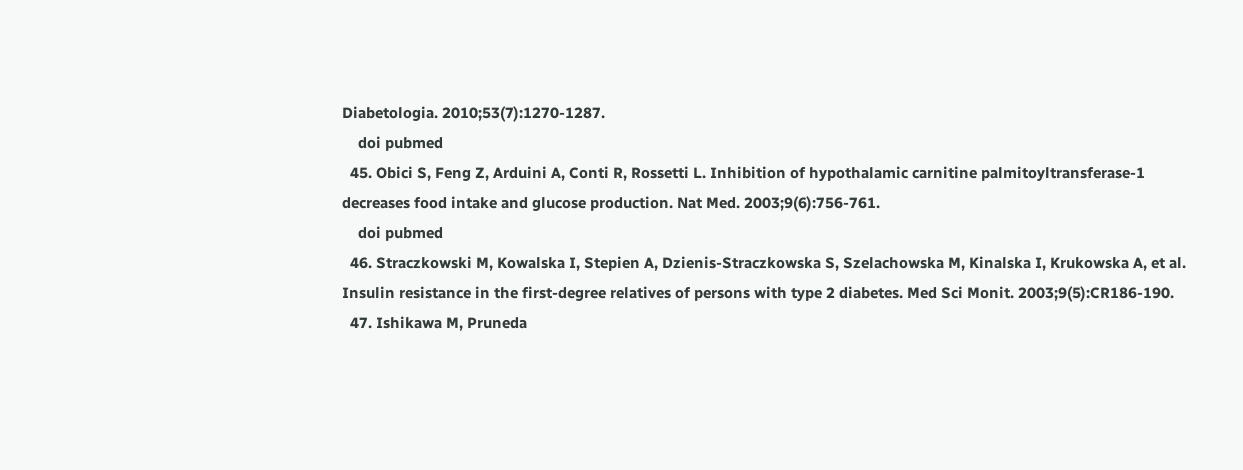Diabetologia. 2010;53(7):1270-1287.
    doi pubmed
  45. Obici S, Feng Z, Arduini A, Conti R, Rossetti L. Inhibition of hypothalamic carnitine palmitoyltransferase-1 decreases food intake and glucose production. Nat Med. 2003;9(6):756-761.
    doi pubmed
  46. Straczkowski M, Kowalska I, Stepien A, Dzienis-Straczkowska S, Szelachowska M, Kinalska I, Krukowska A, et al. Insulin resistance in the first-degree relatives of persons with type 2 diabetes. Med Sci Monit. 2003;9(5):CR186-190.
  47. Ishikawa M, Pruneda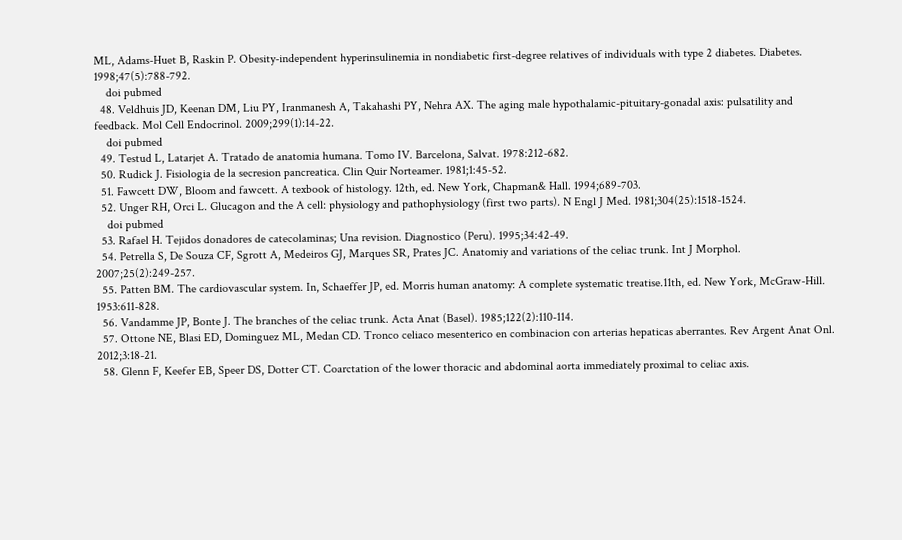ML, Adams-Huet B, Raskin P. Obesity-independent hyperinsulinemia in nondiabetic first-degree relatives of individuals with type 2 diabetes. Diabetes. 1998;47(5):788-792.
    doi pubmed
  48. Veldhuis JD, Keenan DM, Liu PY, Iranmanesh A, Takahashi PY, Nehra AX. The aging male hypothalamic-pituitary-gonadal axis: pulsatility and feedback. Mol Cell Endocrinol. 2009;299(1):14-22.
    doi pubmed
  49. Testud L, Latarjet A. Tratado de anatomia humana. Tomo IV. Barcelona, Salvat. 1978:212-682.
  50. Rudick J. Fisiologia de la secresion pancreatica. Clin Quir Norteamer. 1981;1:45-52.
  51. Fawcett DW, Bloom and fawcett. A texbook of histology. 12th, ed. New York, Chapman& Hall. 1994;689-703.
  52. Unger RH, Orci L. Glucagon and the A cell: physiology and pathophysiology (first two parts). N Engl J Med. 1981;304(25):1518-1524.
    doi pubmed
  53. Rafael H. Tejidos donadores de catecolaminas; Una revision. Diagnostico (Peru). 1995;34:42-49.
  54. Petrella S, De Souza CF, Sgrott A, Medeiros GJ, Marques SR, Prates JC. Anatomiy and variations of the celiac trunk. Int J Morphol. 2007;25(2):249-257.
  55. Patten BM. The cardiovascular system. In, Schaeffer JP, ed. Morris human anatomy: A complete systematic treatise.11th, ed. New York, McGraw-Hill. 1953:611-828.
  56. Vandamme JP, Bonte J. The branches of the celiac trunk. Acta Anat (Basel). 1985;122(2):110-114.
  57. Ottone NE, Blasi ED, Dominguez ML, Medan CD. Tronco celiaco mesenterico en combinacion con arterias hepaticas aberrantes. Rev Argent Anat Onl. 2012;3:18-21.
  58. Glenn F, Keefer EB, Speer DS, Dotter CT. Coarctation of the lower thoracic and abdominal aorta immediately proximal to celiac axis.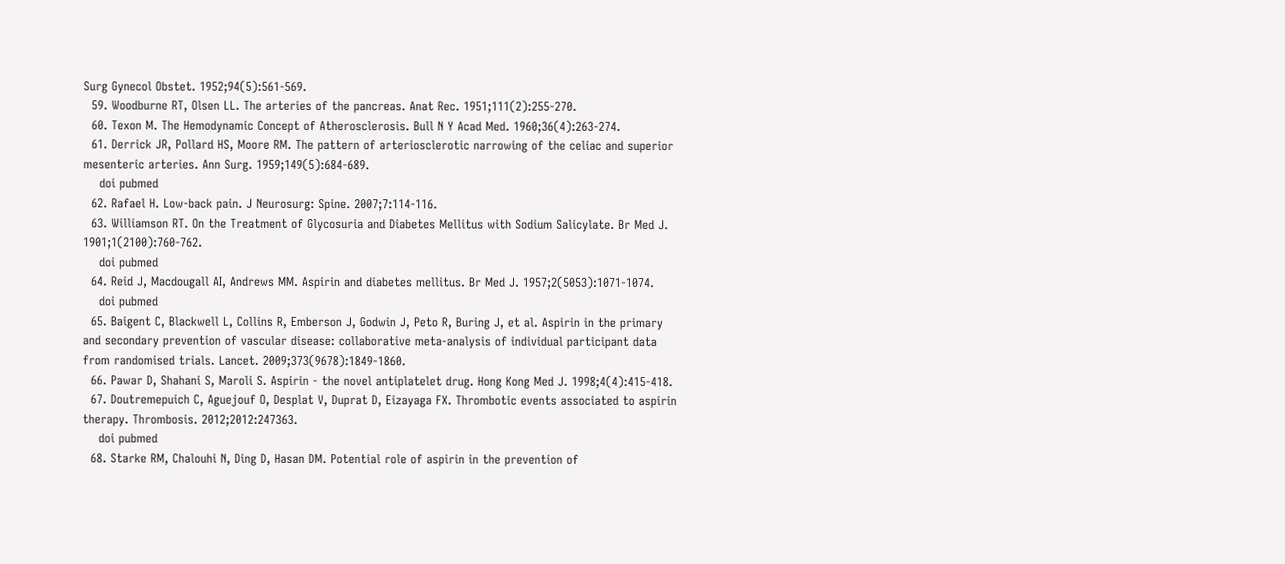Surg Gynecol Obstet. 1952;94(5):561-569.
  59. Woodburne RT, Olsen LL. The arteries of the pancreas. Anat Rec. 1951;111(2):255-270.
  60. Texon M. The Hemodynamic Concept of Atherosclerosis. Bull N Y Acad Med. 1960;36(4):263-274.
  61. Derrick JR, Pollard HS, Moore RM. The pattern of arteriosclerotic narrowing of the celiac and superior mesenteric arteries. Ann Surg. 1959;149(5):684-689.
    doi pubmed
  62. Rafael H. Low-back pain. J Neurosurg: Spine. 2007;7:114-116.
  63. Williamson RT. On the Treatment of Glycosuria and Diabetes Mellitus with Sodium Salicylate. Br Med J. 1901;1(2100):760-762.
    doi pubmed
  64. Reid J, Macdougall AI, Andrews MM. Aspirin and diabetes mellitus. Br Med J. 1957;2(5053):1071-1074.
    doi pubmed
  65. Baigent C, Blackwell L, Collins R, Emberson J, Godwin J, Peto R, Buring J, et al. Aspirin in the primary and secondary prevention of vascular disease: collaborative meta-analysis of individual participant data from randomised trials. Lancet. 2009;373(9678):1849-1860.
  66. Pawar D, Shahani S, Maroli S. Aspirin - the novel antiplatelet drug. Hong Kong Med J. 1998;4(4):415-418.
  67. Doutremepuich C, Aguejouf O, Desplat V, Duprat D, Eizayaga FX. Thrombotic events associated to aspirin therapy. Thrombosis. 2012;2012:247363.
    doi pubmed
  68. Starke RM, Chalouhi N, Ding D, Hasan DM. Potential role of aspirin in the prevention of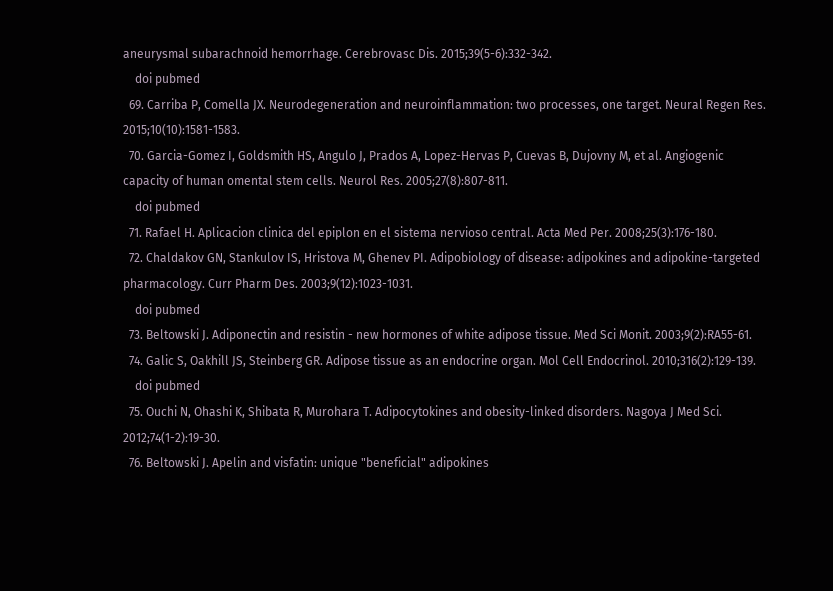aneurysmal subarachnoid hemorrhage. Cerebrovasc Dis. 2015;39(5-6):332-342.
    doi pubmed
  69. Carriba P, Comella JX. Neurodegeneration and neuroinflammation: two processes, one target. Neural Regen Res. 2015;10(10):1581-1583.
  70. Garcia-Gomez I, Goldsmith HS, Angulo J, Prados A, Lopez-Hervas P, Cuevas B, Dujovny M, et al. Angiogenic capacity of human omental stem cells. Neurol Res. 2005;27(8):807-811.
    doi pubmed
  71. Rafael H. Aplicacion clinica del epiplon en el sistema nervioso central. Acta Med Per. 2008;25(3):176-180.
  72. Chaldakov GN, Stankulov IS, Hristova M, Ghenev PI. Adipobiology of disease: adipokines and adipokine-targeted pharmacology. Curr Pharm Des. 2003;9(12):1023-1031.
    doi pubmed
  73. Beltowski J. Adiponectin and resistin - new hormones of white adipose tissue. Med Sci Monit. 2003;9(2):RA55-61.
  74. Galic S, Oakhill JS, Steinberg GR. Adipose tissue as an endocrine organ. Mol Cell Endocrinol. 2010;316(2):129-139.
    doi pubmed
  75. Ouchi N, Ohashi K, Shibata R, Murohara T. Adipocytokines and obesity-linked disorders. Nagoya J Med Sci. 2012;74(1-2):19-30.
  76. Beltowski J. Apelin and visfatin: unique "beneficial" adipokines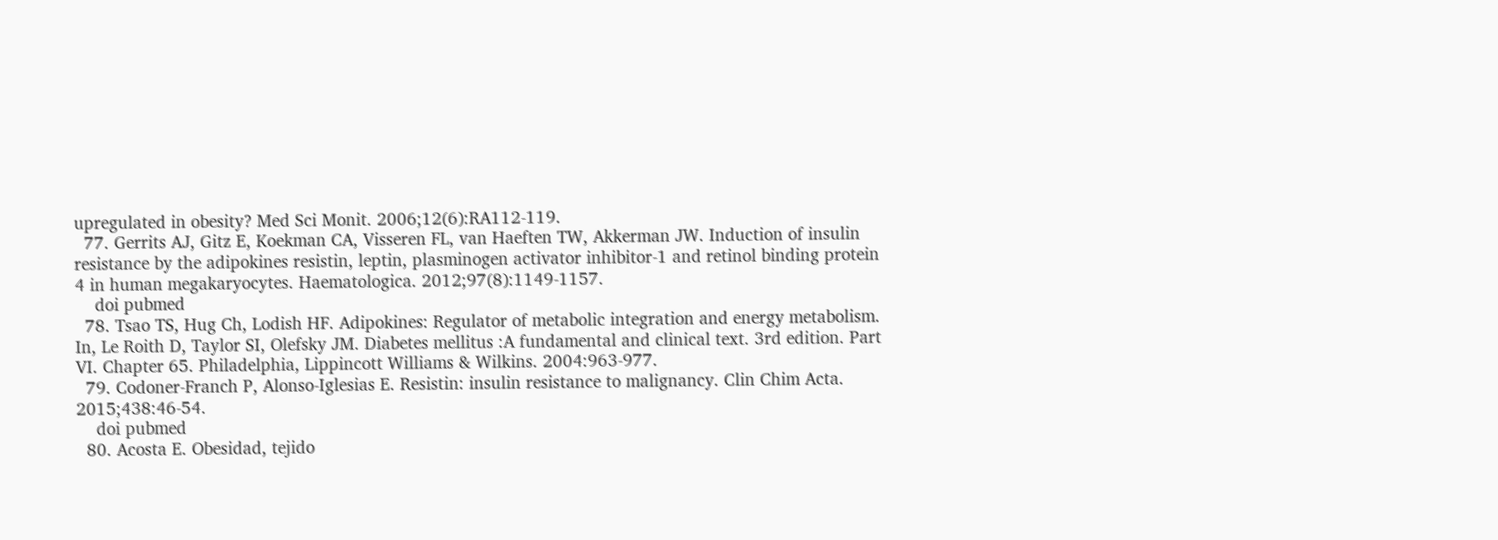upregulated in obesity? Med Sci Monit. 2006;12(6):RA112-119.
  77. Gerrits AJ, Gitz E, Koekman CA, Visseren FL, van Haeften TW, Akkerman JW. Induction of insulin resistance by the adipokines resistin, leptin, plasminogen activator inhibitor-1 and retinol binding protein 4 in human megakaryocytes. Haematologica. 2012;97(8):1149-1157.
    doi pubmed
  78. Tsao TS, Hug Ch, Lodish HF. Adipokines: Regulator of metabolic integration and energy metabolism. In, Le Roith D, Taylor SI, Olefsky JM. Diabetes mellitus :A fundamental and clinical text. 3rd edition. Part VI. Chapter 65. Philadelphia, Lippincott Williams & Wilkins. 2004:963-977.
  79. Codoner-Franch P, Alonso-Iglesias E. Resistin: insulin resistance to malignancy. Clin Chim Acta. 2015;438:46-54.
    doi pubmed
  80. Acosta E. Obesidad, tejido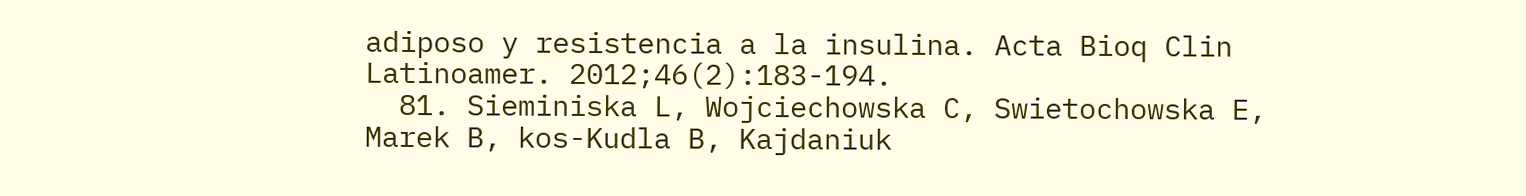adiposo y resistencia a la insulina. Acta Bioq Clin Latinoamer. 2012;46(2):183-194.
  81. Sieminiska L, Wojciechowska C, Swietochowska E, Marek B, kos-Kudla B, Kajdaniuk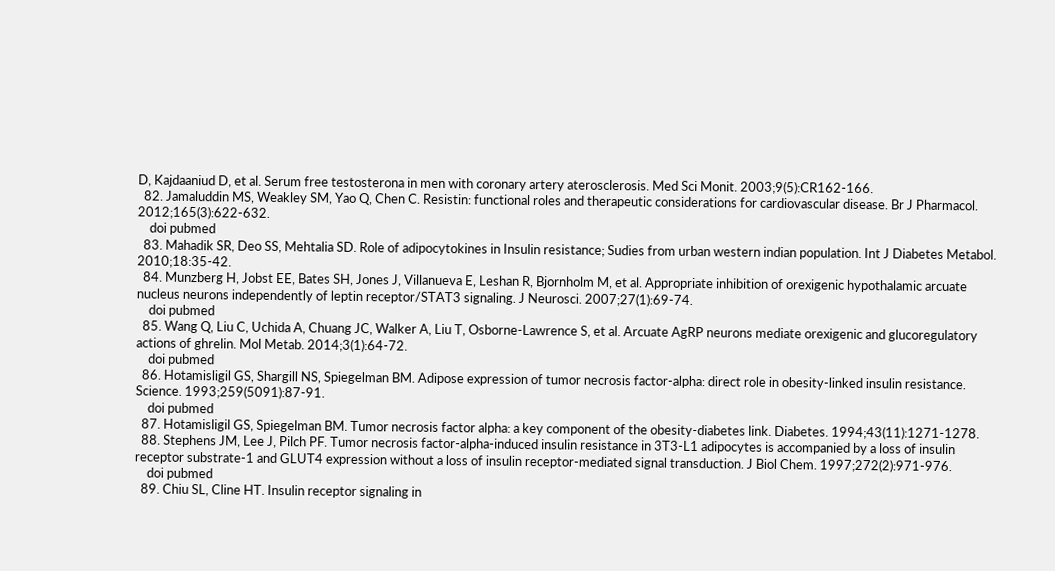D, Kajdaaniud D, et al. Serum free testosterona in men with coronary artery aterosclerosis. Med Sci Monit. 2003;9(5):CR162-166.
  82. Jamaluddin MS, Weakley SM, Yao Q, Chen C. Resistin: functional roles and therapeutic considerations for cardiovascular disease. Br J Pharmacol. 2012;165(3):622-632.
    doi pubmed
  83. Mahadik SR, Deo SS, Mehtalia SD. Role of adipocytokines in Insulin resistance; Sudies from urban western indian population. Int J Diabetes Metabol. 2010;18:35-42.
  84. Munzberg H, Jobst EE, Bates SH, Jones J, Villanueva E, Leshan R, Bjornholm M, et al. Appropriate inhibition of orexigenic hypothalamic arcuate nucleus neurons independently of leptin receptor/STAT3 signaling. J Neurosci. 2007;27(1):69-74.
    doi pubmed
  85. Wang Q, Liu C, Uchida A, Chuang JC, Walker A, Liu T, Osborne-Lawrence S, et al. Arcuate AgRP neurons mediate orexigenic and glucoregulatory actions of ghrelin. Mol Metab. 2014;3(1):64-72.
    doi pubmed
  86. Hotamisligil GS, Shargill NS, Spiegelman BM. Adipose expression of tumor necrosis factor-alpha: direct role in obesity-linked insulin resistance. Science. 1993;259(5091):87-91.
    doi pubmed
  87. Hotamisligil GS, Spiegelman BM. Tumor necrosis factor alpha: a key component of the obesity-diabetes link. Diabetes. 1994;43(11):1271-1278.
  88. Stephens JM, Lee J, Pilch PF. Tumor necrosis factor-alpha-induced insulin resistance in 3T3-L1 adipocytes is accompanied by a loss of insulin receptor substrate-1 and GLUT4 expression without a loss of insulin receptor-mediated signal transduction. J Biol Chem. 1997;272(2):971-976.
    doi pubmed
  89. Chiu SL, Cline HT. Insulin receptor signaling in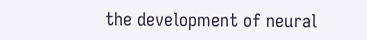the development of neural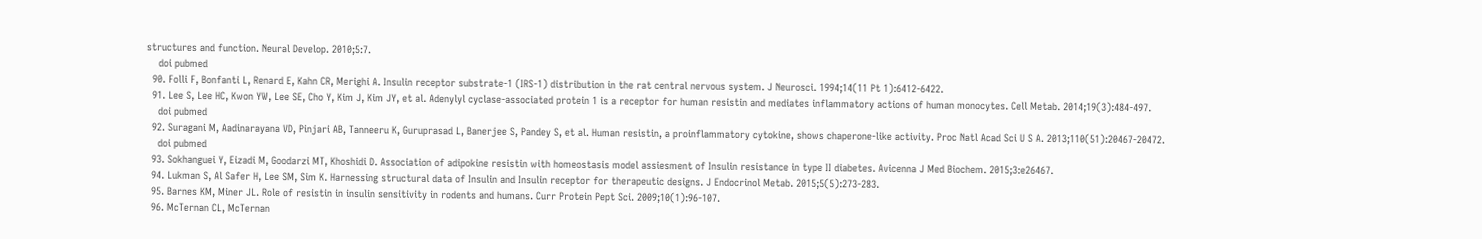structures and function. Neural Develop. 2010;5:7.
    doi pubmed
  90. Folli F, Bonfanti L, Renard E, Kahn CR, Merighi A. Insulin receptor substrate-1 (IRS-1) distribution in the rat central nervous system. J Neurosci. 1994;14(11 Pt 1):6412-6422.
  91. Lee S, Lee HC, Kwon YW, Lee SE, Cho Y, Kim J, Kim JY, et al. Adenylyl cyclase-associated protein 1 is a receptor for human resistin and mediates inflammatory actions of human monocytes. Cell Metab. 2014;19(3):484-497.
    doi pubmed
  92. Suragani M, Aadinarayana VD, Pinjari AB, Tanneeru K, Guruprasad L, Banerjee S, Pandey S, et al. Human resistin, a proinflammatory cytokine, shows chaperone-like activity. Proc Natl Acad Sci U S A. 2013;110(51):20467-20472.
    doi pubmed
  93. Sokhanguei Y, Eizadi M, Goodarzi MT, Khoshidi D. Association of adipokine resistin with homeostasis model assiesment of Insulin resistance in type II diabetes. Avicenna J Med Biochem. 2015;3:e26467.
  94. Lukman S, Al Safer H, Lee SM, Sim K. Harnessing structural data of Insulin and Insulin receptor for therapeutic designs. J Endocrinol Metab. 2015;5(5):273-283.
  95. Barnes KM, Miner JL. Role of resistin in insulin sensitivity in rodents and humans. Curr Protein Pept Sci. 2009;10(1):96-107.
  96. McTernan CL, McTernan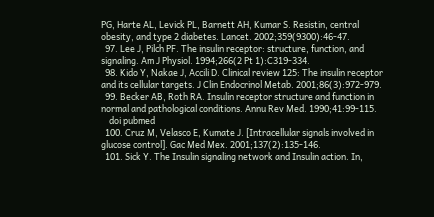PG, Harte AL, Levick PL, Barnett AH, Kumar S. Resistin, central obesity, and type 2 diabetes. Lancet. 2002;359(9300):46-47.
  97. Lee J, Pilch PF. The insulin receptor: structure, function, and signaling. Am J Physiol. 1994;266(2 Pt 1):C319-334.
  98. Kido Y, Nakae J, Accili D. Clinical review 125: The insulin receptor and its cellular targets. J Clin Endocrinol Metab. 2001;86(3):972-979.
  99. Becker AB, Roth RA. Insulin receptor structure and function in normal and pathological conditions. Annu Rev Med. 1990;41:99-115.
    doi pubmed
  100. Cruz M, Velasco E, Kumate J. [Intracellular signals involved in glucose control]. Gac Med Mex. 2001;137(2):135-146.
  101. Sick Y. The Insulin signaling network and Insulin action. In,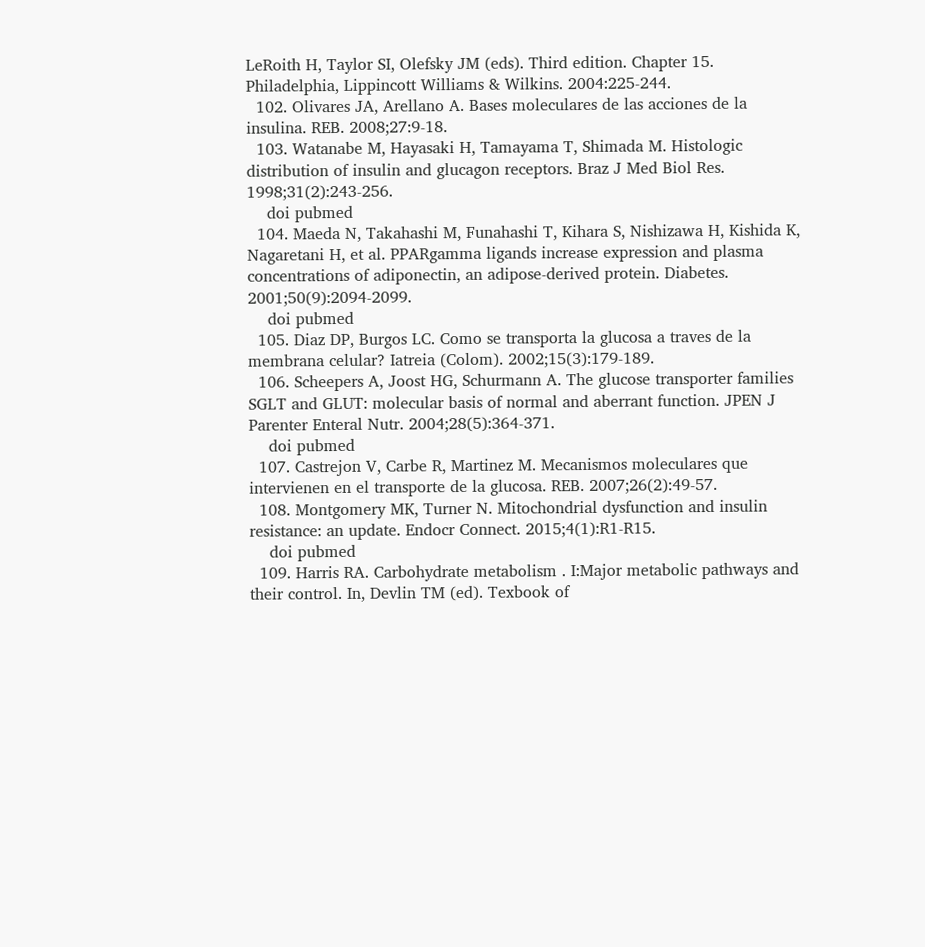LeRoith H, Taylor SI, Olefsky JM (eds). Third edition. Chapter 15. Philadelphia, Lippincott Williams & Wilkins. 2004:225-244.
  102. Olivares JA, Arellano A. Bases moleculares de las acciones de la insulina. REB. 2008;27:9-18.
  103. Watanabe M, Hayasaki H, Tamayama T, Shimada M. Histologic distribution of insulin and glucagon receptors. Braz J Med Biol Res. 1998;31(2):243-256.
    doi pubmed
  104. Maeda N, Takahashi M, Funahashi T, Kihara S, Nishizawa H, Kishida K, Nagaretani H, et al. PPARgamma ligands increase expression and plasma concentrations of adiponectin, an adipose-derived protein. Diabetes. 2001;50(9):2094-2099.
    doi pubmed
  105. Diaz DP, Burgos LC. Como se transporta la glucosa a traves de la membrana celular? Iatreia (Colom). 2002;15(3):179-189.
  106. Scheepers A, Joost HG, Schurmann A. The glucose transporter families SGLT and GLUT: molecular basis of normal and aberrant function. JPEN J Parenter Enteral Nutr. 2004;28(5):364-371.
    doi pubmed
  107. Castrejon V, Carbe R, Martinez M. Mecanismos moleculares que intervienen en el transporte de la glucosa. REB. 2007;26(2):49-57.
  108. Montgomery MK, Turner N. Mitochondrial dysfunction and insulin resistance: an update. Endocr Connect. 2015;4(1):R1-R15.
    doi pubmed
  109. Harris RA. Carbohydrate metabolism . I:Major metabolic pathways and their control. In, Devlin TM (ed). Texbook of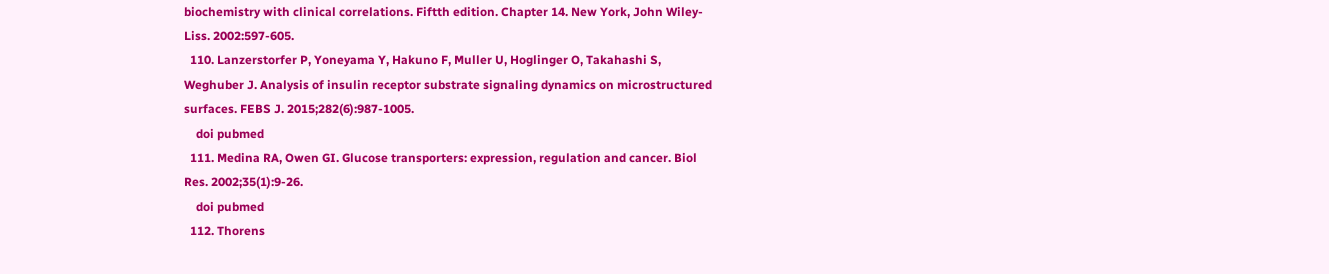biochemistry with clinical correlations. Fiftth edition. Chapter 14. New York, John Wiley-Liss. 2002:597-605.
  110. Lanzerstorfer P, Yoneyama Y, Hakuno F, Muller U, Hoglinger O, Takahashi S, Weghuber J. Analysis of insulin receptor substrate signaling dynamics on microstructured surfaces. FEBS J. 2015;282(6):987-1005.
    doi pubmed
  111. Medina RA, Owen GI. Glucose transporters: expression, regulation and cancer. Biol Res. 2002;35(1):9-26.
    doi pubmed
  112. Thorens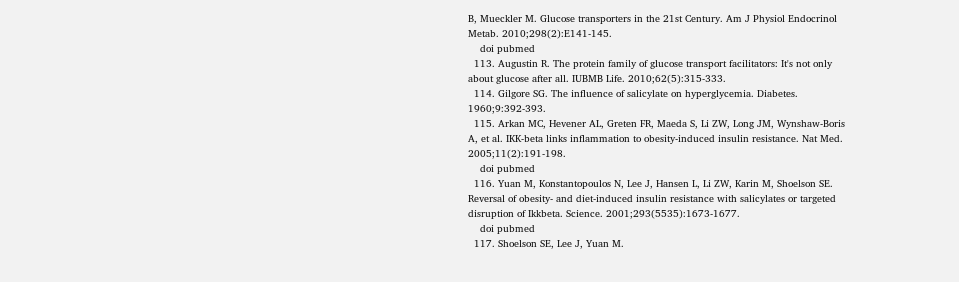B, Mueckler M. Glucose transporters in the 21st Century. Am J Physiol Endocrinol Metab. 2010;298(2):E141-145.
    doi pubmed
  113. Augustin R. The protein family of glucose transport facilitators: It's not only about glucose after all. IUBMB Life. 2010;62(5):315-333.
  114. Gilgore SG. The influence of salicylate on hyperglycemia. Diabetes. 1960;9:392-393.
  115. Arkan MC, Hevener AL, Greten FR, Maeda S, Li ZW, Long JM, Wynshaw-Boris A, et al. IKK-beta links inflammation to obesity-induced insulin resistance. Nat Med. 2005;11(2):191-198.
    doi pubmed
  116. Yuan M, Konstantopoulos N, Lee J, Hansen L, Li ZW, Karin M, Shoelson SE. Reversal of obesity- and diet-induced insulin resistance with salicylates or targeted disruption of Ikkbeta. Science. 2001;293(5535):1673-1677.
    doi pubmed
  117. Shoelson SE, Lee J, Yuan M.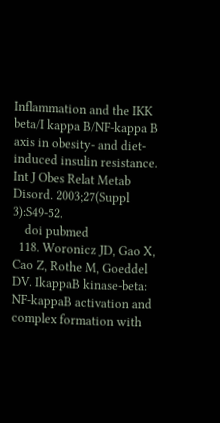Inflammation and the IKK beta/I kappa B/NF-kappa B axis in obesity- and diet-induced insulin resistance. Int J Obes Relat Metab Disord. 2003;27(Suppl 3):S49-52.
    doi pubmed
  118. Woronicz JD, Gao X, Cao Z, Rothe M, Goeddel DV. IkappaB kinase-beta: NF-kappaB activation and complex formation with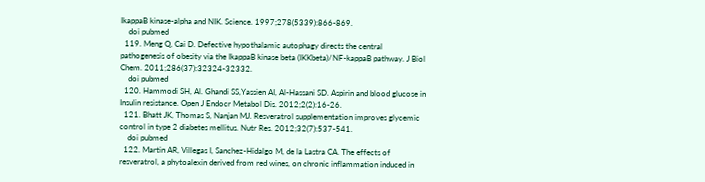IkappaB kinase-alpha and NIK. Science. 1997;278(5339):866-869.
    doi pubmed
  119. Meng Q, Cai D. Defective hypothalamic autophagy directs the central pathogenesis of obesity via the IkappaB kinase beta (IKKbeta)/NF-kappaB pathway. J Biol Chem. 2011;286(37):32324-32332.
    doi pubmed
  120. Hammodi SH, Al. Ghandi SS,Yassien AI, Al-Hassani SD. Aspirin and blood glucose in Insulin resistance. Open J Endocr Metabol Dis. 2012;2(2):16-26.
  121. Bhatt JK, Thomas S, Nanjan MJ. Resveratrol supplementation improves glycemic control in type 2 diabetes mellitus. Nutr Res. 2012;32(7):537-541.
    doi pubmed
  122. Martin AR, Villegas I, Sanchez-Hidalgo M, de la Lastra CA. The effects of resveratrol, a phytoalexin derived from red wines, on chronic inflammation induced in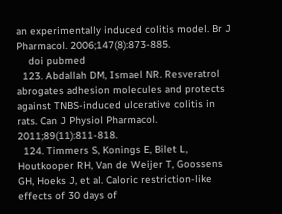an experimentally induced colitis model. Br J Pharmacol. 2006;147(8):873-885.
    doi pubmed
  123. Abdallah DM, Ismael NR. Resveratrol abrogates adhesion molecules and protects against TNBS-induced ulcerative colitis in rats. Can J Physiol Pharmacol. 2011;89(11):811-818.
  124. Timmers S, Konings E, Bilet L, Houtkooper RH, Van de Weijer T, Goossens GH, Hoeks J, et al. Caloric restriction-like effects of 30 days of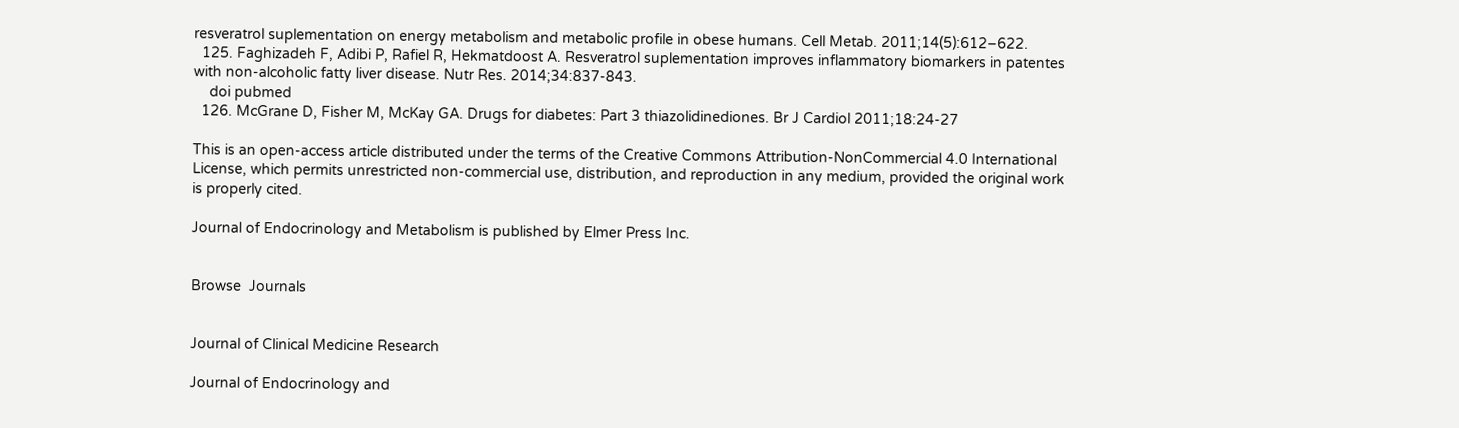resveratrol suplementation on energy metabolism and metabolic profile in obese humans. Cell Metab. 2011;14(5):612–622.
  125. Faghizadeh F, Adibi P, Rafiel R, Hekmatdoost A. Resveratrol suplementation improves inflammatory biomarkers in patentes with non-alcoholic fatty liver disease. Nutr Res. 2014;34:837-843.
    doi pubmed
  126. McGrane D, Fisher M, McKay GA. Drugs for diabetes: Part 3 thiazolidinediones. Br J Cardiol 2011;18:24-27

This is an open-access article distributed under the terms of the Creative Commons Attribution-NonCommercial 4.0 International License, which permits unrestricted non-commercial use, distribution, and reproduction in any medium, provided the original work is properly cited.

Journal of Endocrinology and Metabolism is published by Elmer Press Inc.


Browse  Journals


Journal of Clinical Medicine Research

Journal of Endocrinology and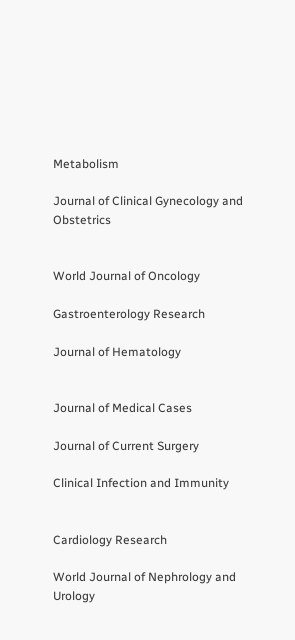Metabolism

Journal of Clinical Gynecology and Obstetrics


World Journal of Oncology

Gastroenterology Research

Journal of Hematology


Journal of Medical Cases

Journal of Current Surgery

Clinical Infection and Immunity


Cardiology Research

World Journal of Nephrology and Urology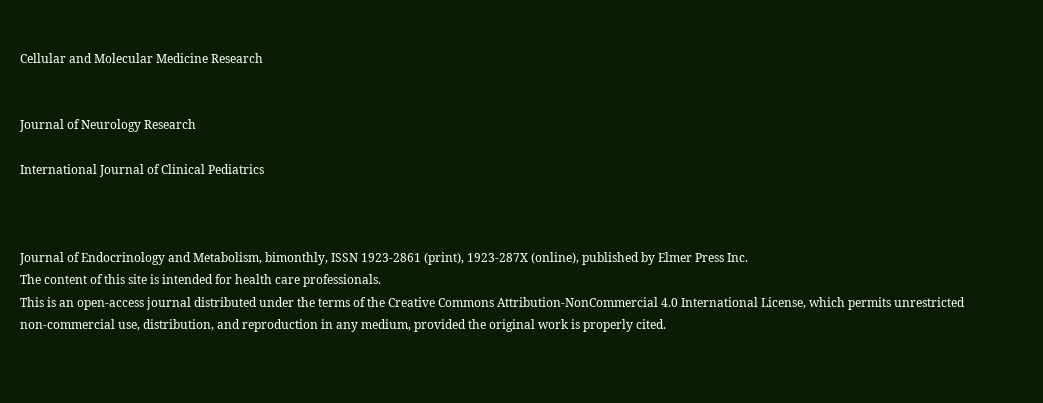Cellular and Molecular Medicine Research


Journal of Neurology Research

International Journal of Clinical Pediatrics



Journal of Endocrinology and Metabolism, bimonthly, ISSN 1923-2861 (print), 1923-287X (online), published by Elmer Press Inc.
The content of this site is intended for health care professionals.
This is an open-access journal distributed under the terms of the Creative Commons Attribution-NonCommercial 4.0 International License, which permits unrestricted
non-commercial use, distribution, and reproduction in any medium, provided the original work is properly cited.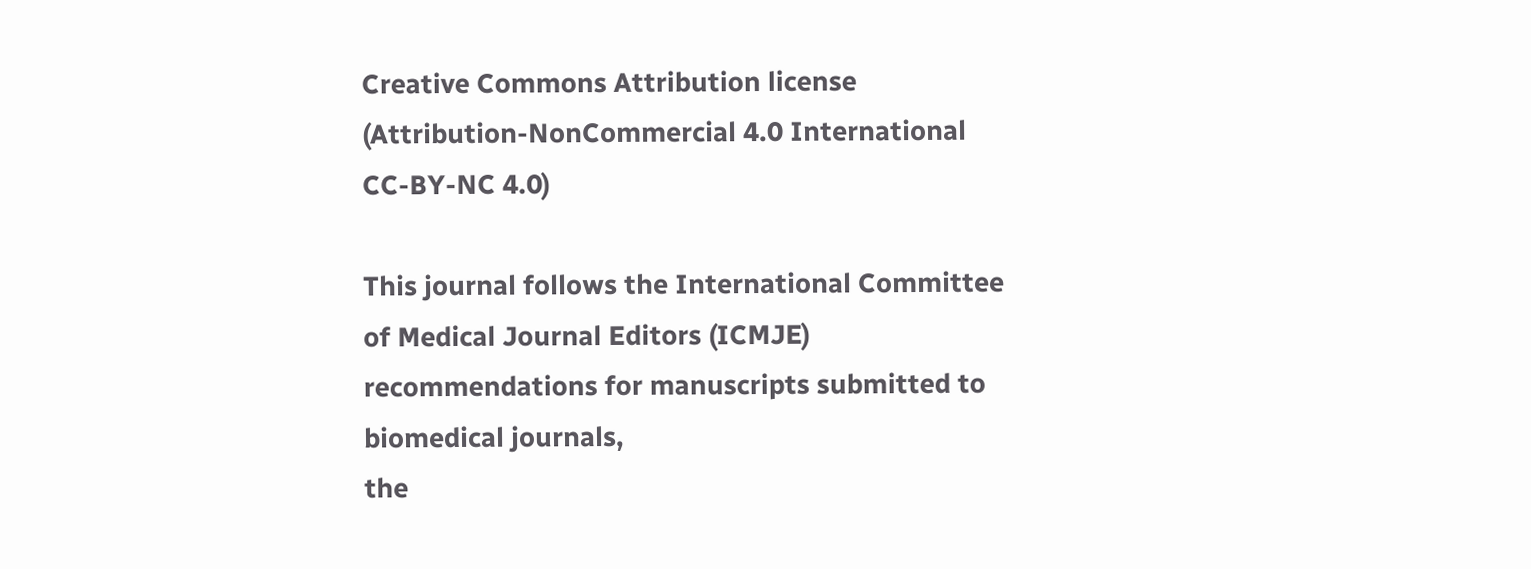Creative Commons Attribution license (Attribution-NonCommercial 4.0 International CC-BY-NC 4.0)

This journal follows the International Committee of Medical Journal Editors (ICMJE) recommendations for manuscripts submitted to biomedical journals,
the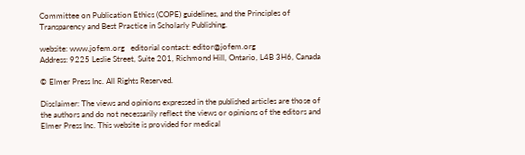Committee on Publication Ethics (COPE) guidelines, and the Principles of Transparency and Best Practice in Scholarly Publishing.

website: www.jofem.org   editorial contact: editor@jofem.org
Address: 9225 Leslie Street, Suite 201, Richmond Hill, Ontario, L4B 3H6, Canada

© Elmer Press Inc. All Rights Reserved.

Disclaimer: The views and opinions expressed in the published articles are those of the authors and do not necessarily reflect the views or opinions of the editors and Elmer Press Inc. This website is provided for medical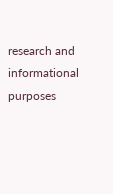research and informational purposes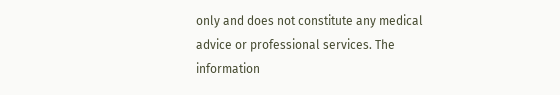only and does not constitute any medical advice or professional services. The information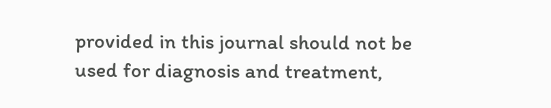provided in this journal should not be used for diagnosis and treatment,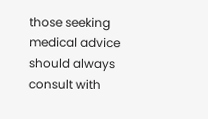those seeking medical advice should always consult with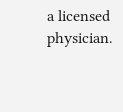a licensed physician.